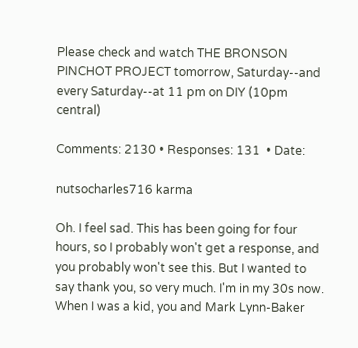Please check and watch THE BRONSON PINCHOT PROJECT tomorrow, Saturday--and every Saturday--at 11 pm on DIY (10pm central)

Comments: 2130 • Responses: 131  • Date:

nutsocharles716 karma

Oh. I feel sad. This has been going for four hours, so I probably won't get a response, and you probably won't see this. But I wanted to say thank you, so very much. I'm in my 30s now. When I was a kid, you and Mark Lynn-Baker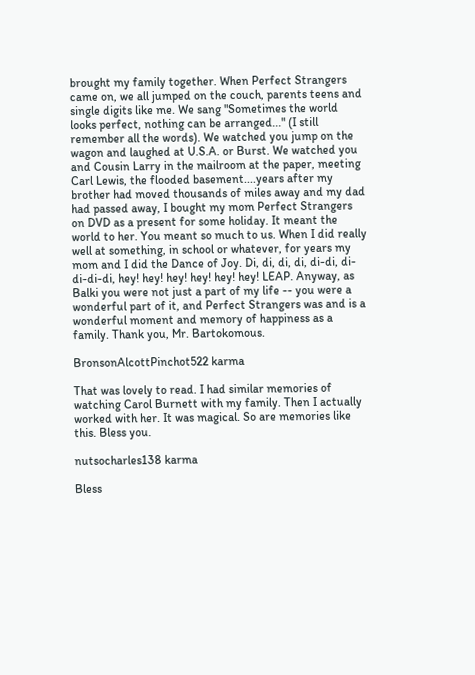brought my family together. When Perfect Strangers came on, we all jumped on the couch, parents teens and single digits like me. We sang "Sometimes the world looks perfect, nothing can be arranged..." (I still remember all the words). We watched you jump on the wagon and laughed at U.S.A. or Burst. We watched you and Cousin Larry in the mailroom at the paper, meeting Carl Lewis, the flooded basement....years after my brother had moved thousands of miles away and my dad had passed away, I bought my mom Perfect Strangers on DVD as a present for some holiday. It meant the world to her. You meant so much to us. When I did really well at something, in school or whatever, for years my mom and I did the Dance of Joy. Di, di, di, di, di-di, di-di-di-di, hey! hey! hey! hey! hey! hey! LEAP. Anyway, as Balki you were not just a part of my life -- you were a wonderful part of it, and Perfect Strangers was and is a wonderful moment and memory of happiness as a family. Thank you, Mr. Bartokomous.

BronsonAlcottPinchot522 karma

That was lovely to read. I had similar memories of watching Carol Burnett with my family. Then I actually worked with her. It was magical. So are memories like this. Bless you.

nutsocharles138 karma

Bless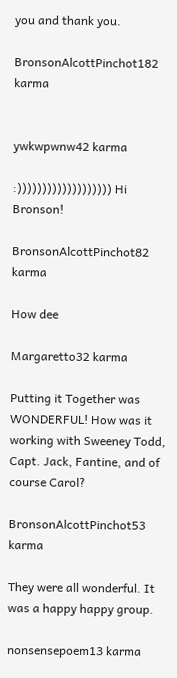you and thank you.

BronsonAlcottPinchot182 karma


ywkwpwnw42 karma

:))))))))))))))))))) Hi Bronson!

BronsonAlcottPinchot82 karma

How dee

Margaretto32 karma

Putting it Together was WONDERFUL! How was it working with Sweeney Todd, Capt. Jack, Fantine, and of course Carol?

BronsonAlcottPinchot53 karma

They were all wonderful. It was a happy happy group.

nonsensepoem13 karma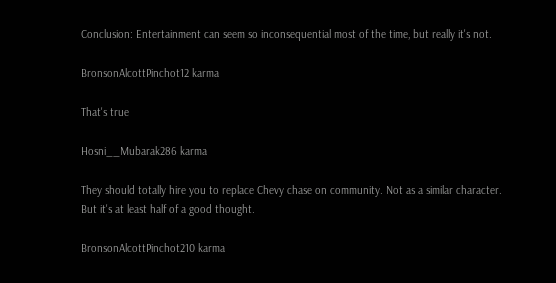Conclusion: Entertainment can seem so inconsequential most of the time, but really it's not.

BronsonAlcottPinchot12 karma

That's true

Hosni__Mubarak286 karma

They should totally hire you to replace Chevy chase on community. Not as a similar character. But it's at least half of a good thought.

BronsonAlcottPinchot210 karma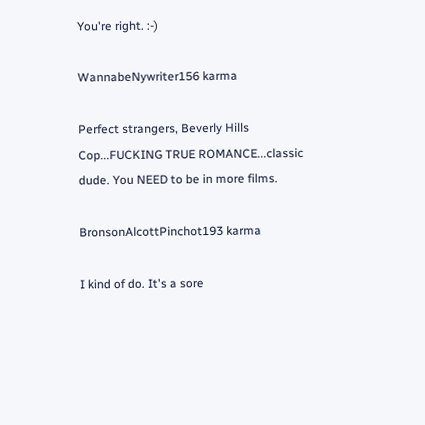You're right. :-)

WannabeNywriter156 karma

Perfect strangers, Beverly Hills Cop...FUCKING TRUE ROMANCE...classic dude. You NEED to be in more films.

BronsonAlcottPinchot193 karma

I kind of do. It's a sore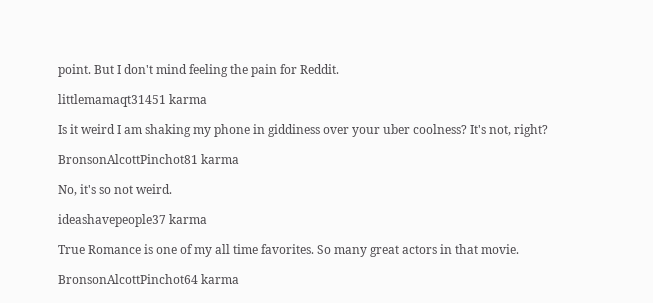point. But I don't mind feeling the pain for Reddit.

littlemamaqt31451 karma

Is it weird I am shaking my phone in giddiness over your uber coolness? It's not, right?

BronsonAlcottPinchot81 karma

No, it's so not weird.

ideashavepeople37 karma

True Romance is one of my all time favorites. So many great actors in that movie.

BronsonAlcottPinchot64 karma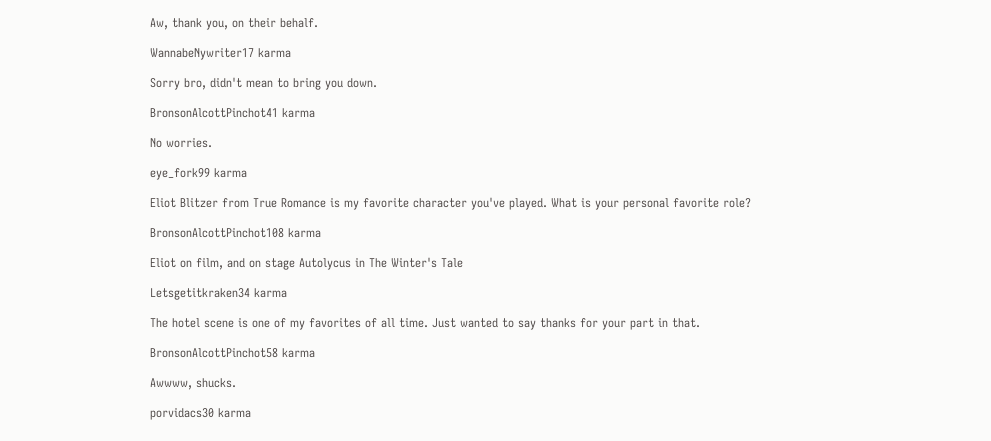Aw, thank you, on their behalf.

WannabeNywriter17 karma

Sorry bro, didn't mean to bring you down.

BronsonAlcottPinchot41 karma

No worries.

eye_fork99 karma

Eliot Blitzer from True Romance is my favorite character you've played. What is your personal favorite role?

BronsonAlcottPinchot108 karma

Eliot on film, and on stage Autolycus in The Winter's Tale

Letsgetitkraken34 karma

The hotel scene is one of my favorites of all time. Just wanted to say thanks for your part in that.

BronsonAlcottPinchot58 karma

Awwww, shucks.

porvidacs30 karma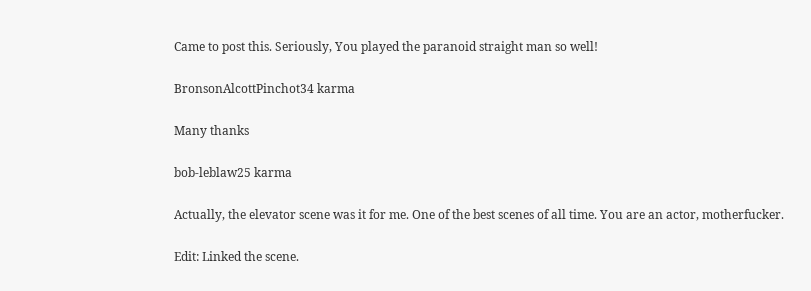Came to post this. Seriously, You played the paranoid straight man so well!

BronsonAlcottPinchot34 karma

Many thanks

bob-leblaw25 karma

Actually, the elevator scene was it for me. One of the best scenes of all time. You are an actor, motherfucker.

Edit: Linked the scene.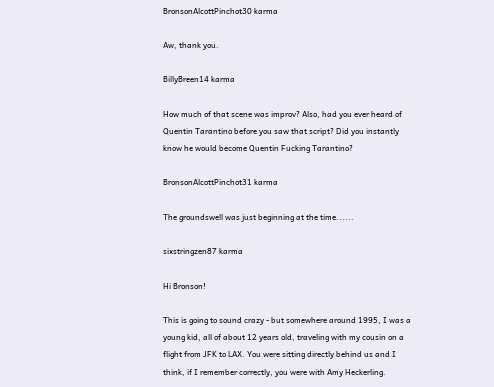BronsonAlcottPinchot30 karma

Aw, thank you.

BillyBreen14 karma

How much of that scene was improv? Also, had you ever heard of Quentin Tarantino before you saw that script? Did you instantly know he would become Quentin Fucking Tarantino?

BronsonAlcottPinchot31 karma

The groundswell was just beginning at the time......

sixstringzen87 karma

Hi Bronson!

This is going to sound crazy - but somewhere around 1995, I was a young kid, all of about 12 years old, traveling with my cousin on a flight from JFK to LAX. You were sitting directly behind us and I think, if I remember correctly, you were with Amy Heckerling.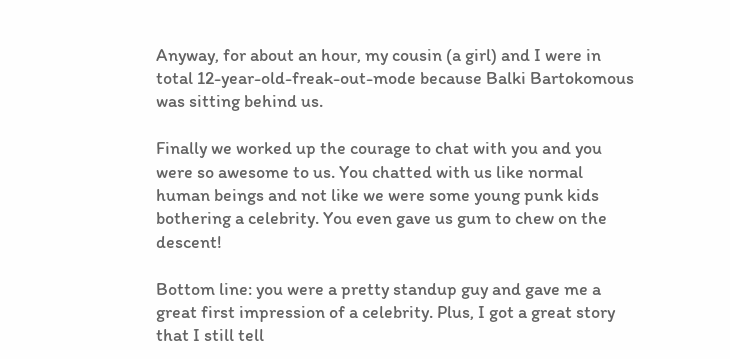Anyway, for about an hour, my cousin (a girl) and I were in total 12-year-old-freak-out-mode because Balki Bartokomous was sitting behind us.

Finally we worked up the courage to chat with you and you were so awesome to us. You chatted with us like normal human beings and not like we were some young punk kids bothering a celebrity. You even gave us gum to chew on the descent!

Bottom line: you were a pretty standup guy and gave me a great first impression of a celebrity. Plus, I got a great story that I still tell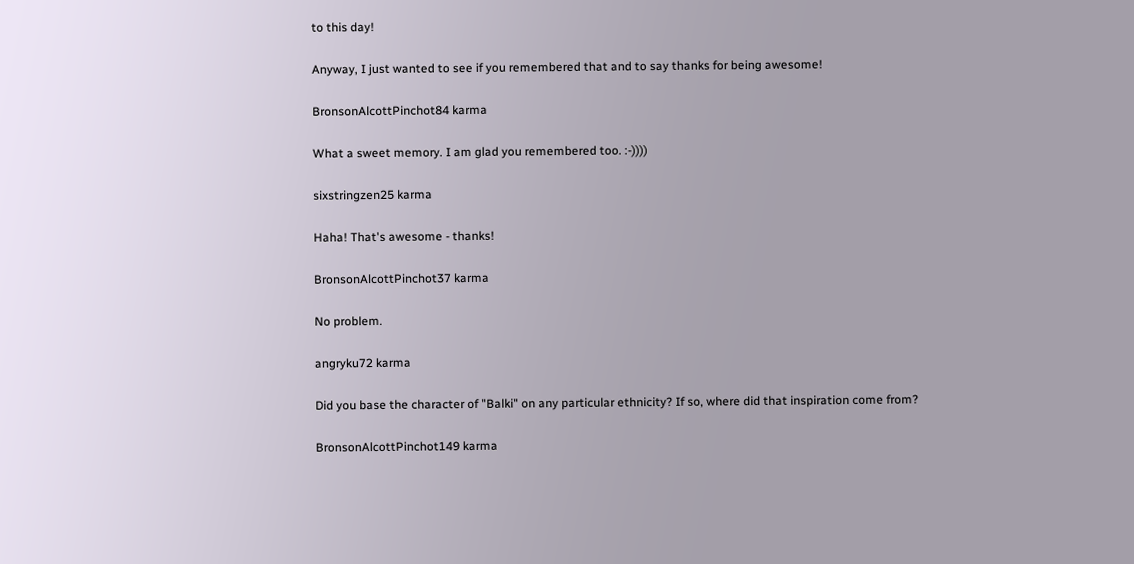to this day!

Anyway, I just wanted to see if you remembered that and to say thanks for being awesome!

BronsonAlcottPinchot84 karma

What a sweet memory. I am glad you remembered too. :-))))

sixstringzen25 karma

Haha! That's awesome - thanks!

BronsonAlcottPinchot37 karma

No problem.

angryku72 karma

Did you base the character of "Balki" on any particular ethnicity? If so, where did that inspiration come from?

BronsonAlcottPinchot149 karma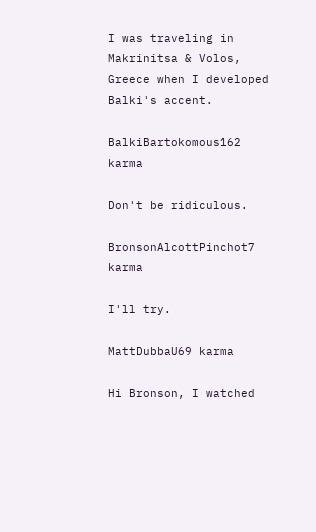I was traveling in Makrinitsa & Volos, Greece when I developed Balki's accent.

BalkiBartokomous162 karma

Don't be ridiculous.

BronsonAlcottPinchot7 karma

I'll try.

MattDubbaU69 karma

Hi Bronson, I watched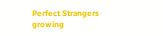Perfect Strangers growing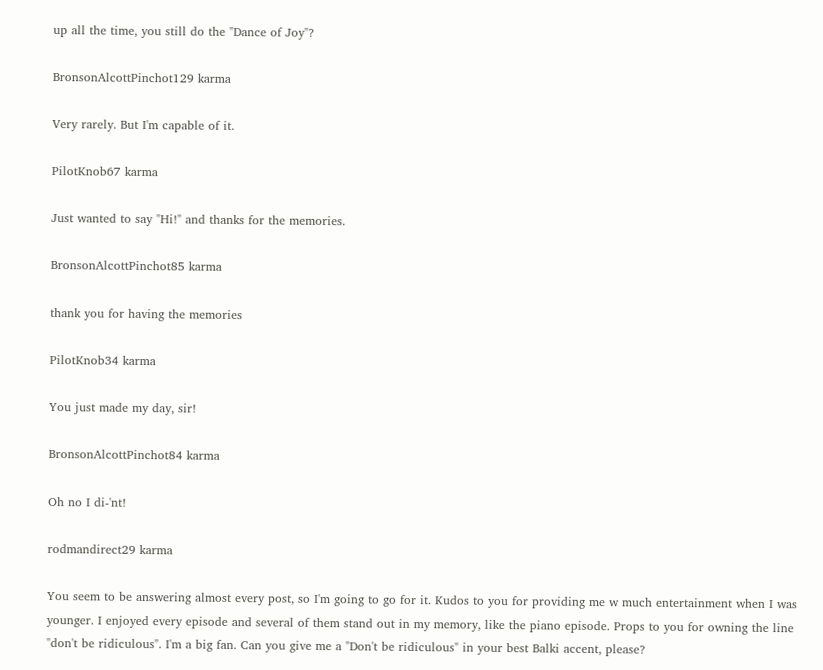up all the time, you still do the "Dance of Joy"?

BronsonAlcottPinchot129 karma

Very rarely. But I'm capable of it.

PilotKnob67 karma

Just wanted to say "Hi!" and thanks for the memories.

BronsonAlcottPinchot85 karma

thank you for having the memories

PilotKnob34 karma

You just made my day, sir!

BronsonAlcottPinchot84 karma

Oh no I di-'nt!

rodmandirect29 karma

You seem to be answering almost every post, so I'm going to go for it. Kudos to you for providing me w much entertainment when I was younger. I enjoyed every episode and several of them stand out in my memory, like the piano episode. Props to you for owning the line "don't be ridiculous". I'm a big fan. Can you give me a "Don't be ridiculous" in your best Balki accent, please?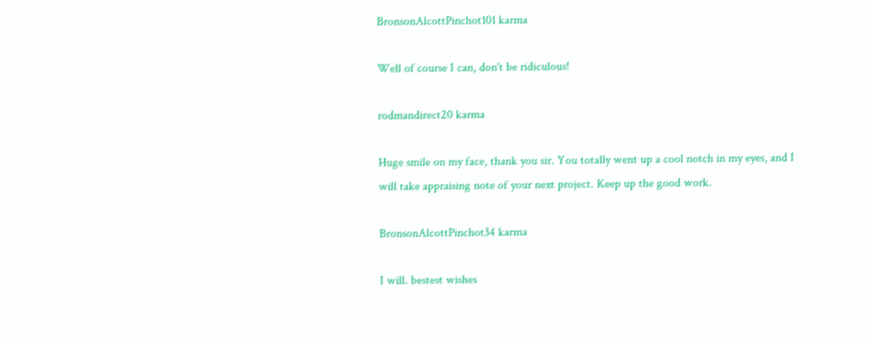BronsonAlcottPinchot101 karma

Well of course I can, don't be ridiculous!

rodmandirect20 karma

Huge smile on my face, thank you sir. You totally went up a cool notch in my eyes, and I will take appraising note of your next project. Keep up the good work.

BronsonAlcottPinchot34 karma

I will. bestest wishes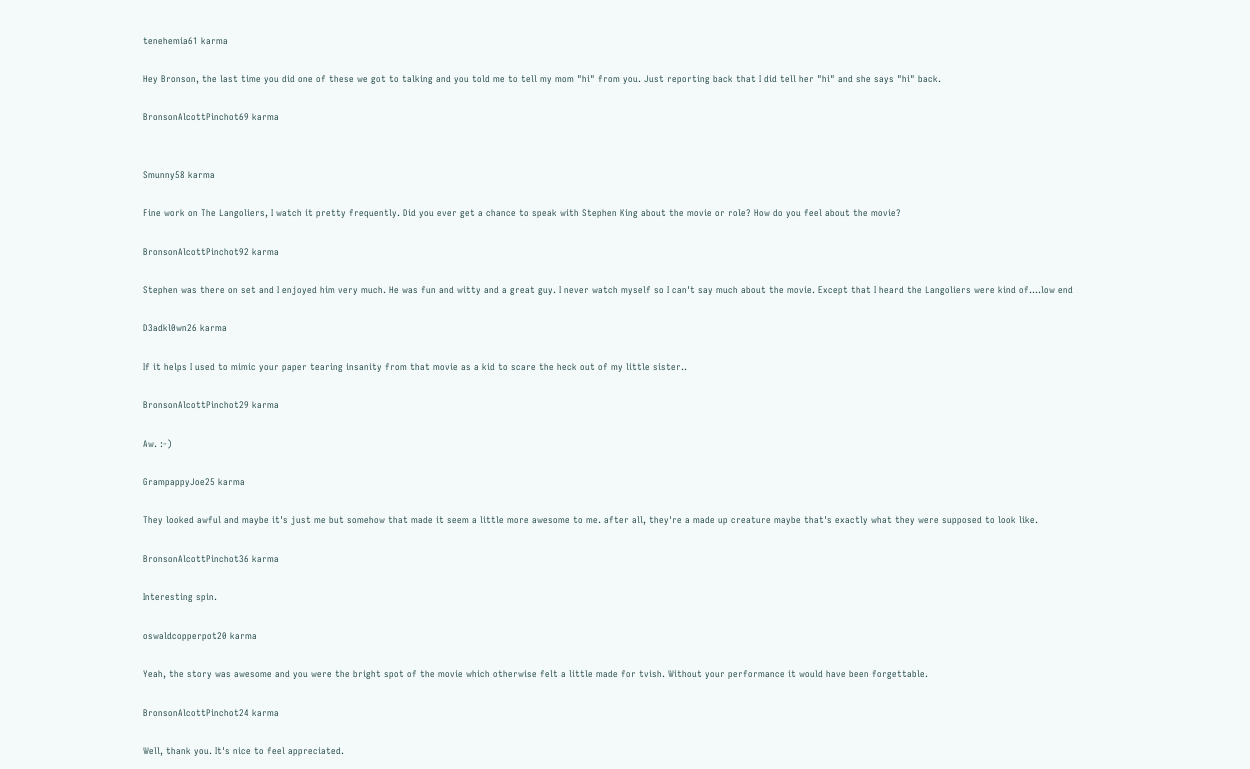tenehemia61 karma

Hey Bronson, the last time you did one of these we got to talking and you told me to tell my mom "hi" from you. Just reporting back that I did tell her "hi" and she says "hi" back.

BronsonAlcottPinchot69 karma


Smunny58 karma

Fine work on The Langoliers, I watch it pretty frequently. Did you ever get a chance to speak with Stephen King about the movie or role? How do you feel about the movie?

BronsonAlcottPinchot92 karma

Stephen was there on set and I enjoyed him very much. He was fun and witty and a great guy. I never watch myself so I can't say much about the movie. Except that I heard the Langoliers were kind of....low end

D3adkl0wn26 karma

If it helps I used to mimic your paper tearing insanity from that movie as a kid to scare the heck out of my little sister..

BronsonAlcottPinchot29 karma

Aw. :-)

GrampappyJoe25 karma

They looked awful and maybe it's just me but somehow that made it seem a little more awesome to me. after all, they're a made up creature maybe that's exactly what they were supposed to look like.

BronsonAlcottPinchot36 karma

Interesting spin.

oswaldcopperpot20 karma

Yeah, the story was awesome and you were the bright spot of the movie which otherwise felt a little made for tvish. Without your performance it would have been forgettable.

BronsonAlcottPinchot24 karma

Well, thank you. It's nice to feel appreciated.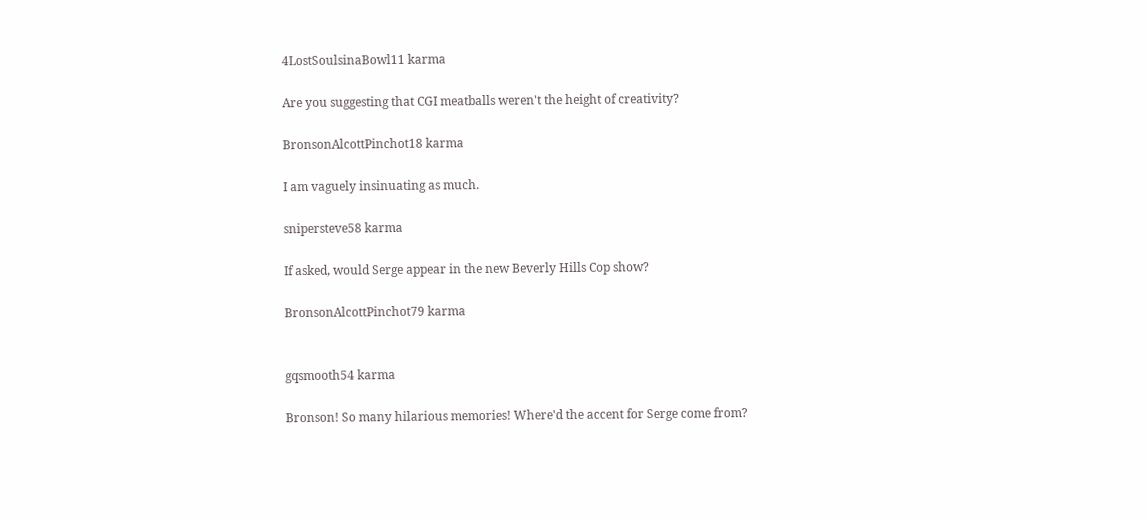4LostSoulsinaBowl11 karma

Are you suggesting that CGI meatballs weren't the height of creativity?

BronsonAlcottPinchot18 karma

I am vaguely insinuating as much.

snipersteve58 karma

If asked, would Serge appear in the new Beverly Hills Cop show?

BronsonAlcottPinchot79 karma


gqsmooth54 karma

Bronson! So many hilarious memories! Where'd the accent for Serge come from?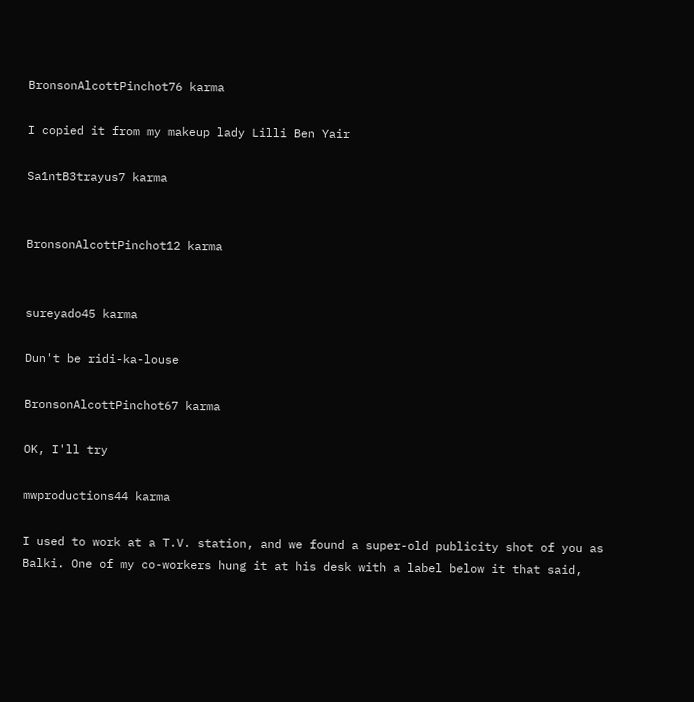BronsonAlcottPinchot76 karma

I copied it from my makeup lady Lilli Ben Yair

Sa1ntB3trayus7 karma


BronsonAlcottPinchot12 karma


sureyado45 karma

Dun't be ridi-ka-louse

BronsonAlcottPinchot67 karma

OK, I'll try

mwproductions44 karma

I used to work at a T.V. station, and we found a super-old publicity shot of you as Balki. One of my co-workers hung it at his desk with a label below it that said,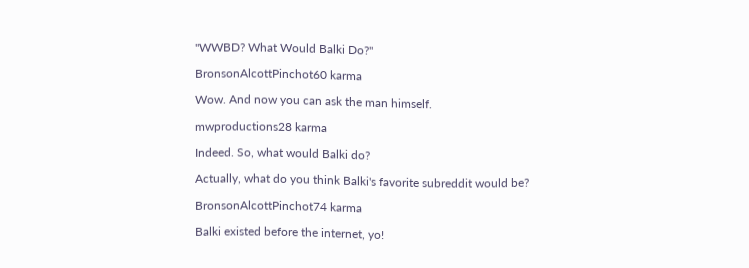"WWBD? What Would Balki Do?"

BronsonAlcottPinchot60 karma

Wow. And now you can ask the man himself.

mwproductions28 karma

Indeed. So, what would Balki do?

Actually, what do you think Balki's favorite subreddit would be?

BronsonAlcottPinchot74 karma

Balki existed before the internet, yo!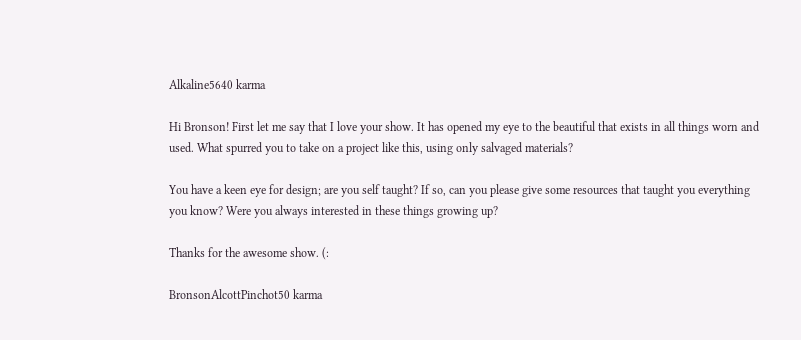Alkaline5640 karma

Hi Bronson! First let me say that I love your show. It has opened my eye to the beautiful that exists in all things worn and used. What spurred you to take on a project like this, using only salvaged materials?

You have a keen eye for design; are you self taught? If so, can you please give some resources that taught you everything you know? Were you always interested in these things growing up?

Thanks for the awesome show. (:

BronsonAlcottPinchot50 karma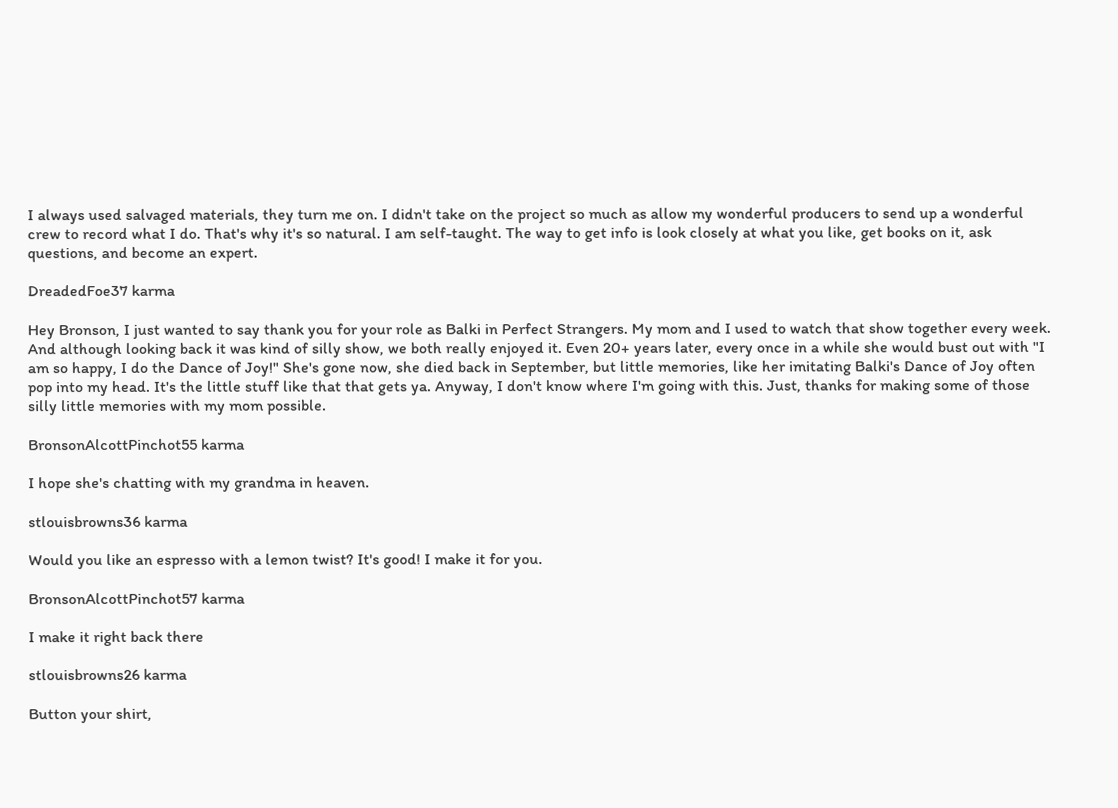I always used salvaged materials, they turn me on. I didn't take on the project so much as allow my wonderful producers to send up a wonderful crew to record what I do. That's why it's so natural. I am self-taught. The way to get info is look closely at what you like, get books on it, ask questions, and become an expert.

DreadedFoe37 karma

Hey Bronson, I just wanted to say thank you for your role as Balki in Perfect Strangers. My mom and I used to watch that show together every week. And although looking back it was kind of silly show, we both really enjoyed it. Even 20+ years later, every once in a while she would bust out with "I am so happy, I do the Dance of Joy!" She's gone now, she died back in September, but little memories, like her imitating Balki's Dance of Joy often pop into my head. It's the little stuff like that that gets ya. Anyway, I don't know where I'm going with this. Just, thanks for making some of those silly little memories with my mom possible.

BronsonAlcottPinchot55 karma

I hope she's chatting with my grandma in heaven.

stlouisbrowns36 karma

Would you like an espresso with a lemon twist? It's good! I make it for you.

BronsonAlcottPinchot57 karma

I make it right back there

stlouisbrowns26 karma

Button your shirt,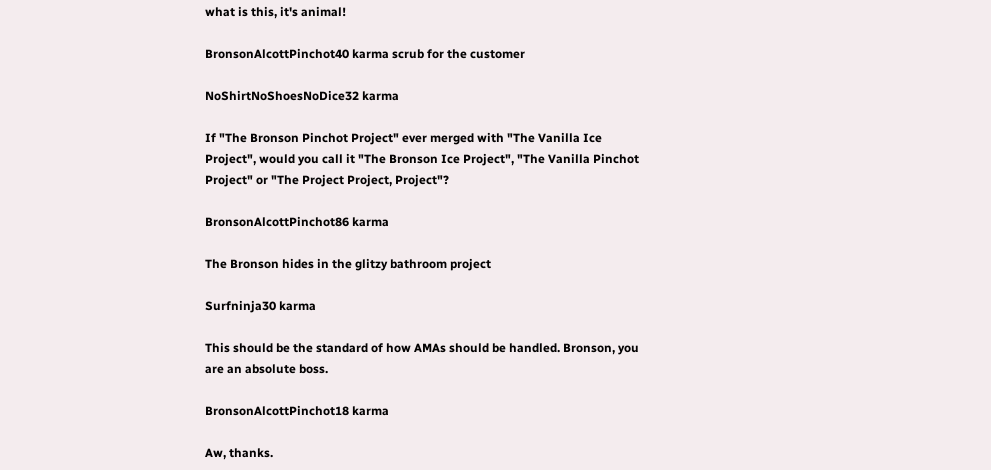what is this, it's animal!

BronsonAlcottPinchot40 karma scrub for the customer

NoShirtNoShoesNoDice32 karma

If "The Bronson Pinchot Project" ever merged with "The Vanilla Ice Project", would you call it "The Bronson Ice Project", "The Vanilla Pinchot Project" or "The Project Project, Project"?

BronsonAlcottPinchot86 karma

The Bronson hides in the glitzy bathroom project

Surfninja30 karma

This should be the standard of how AMAs should be handled. Bronson, you are an absolute boss.

BronsonAlcottPinchot18 karma

Aw, thanks.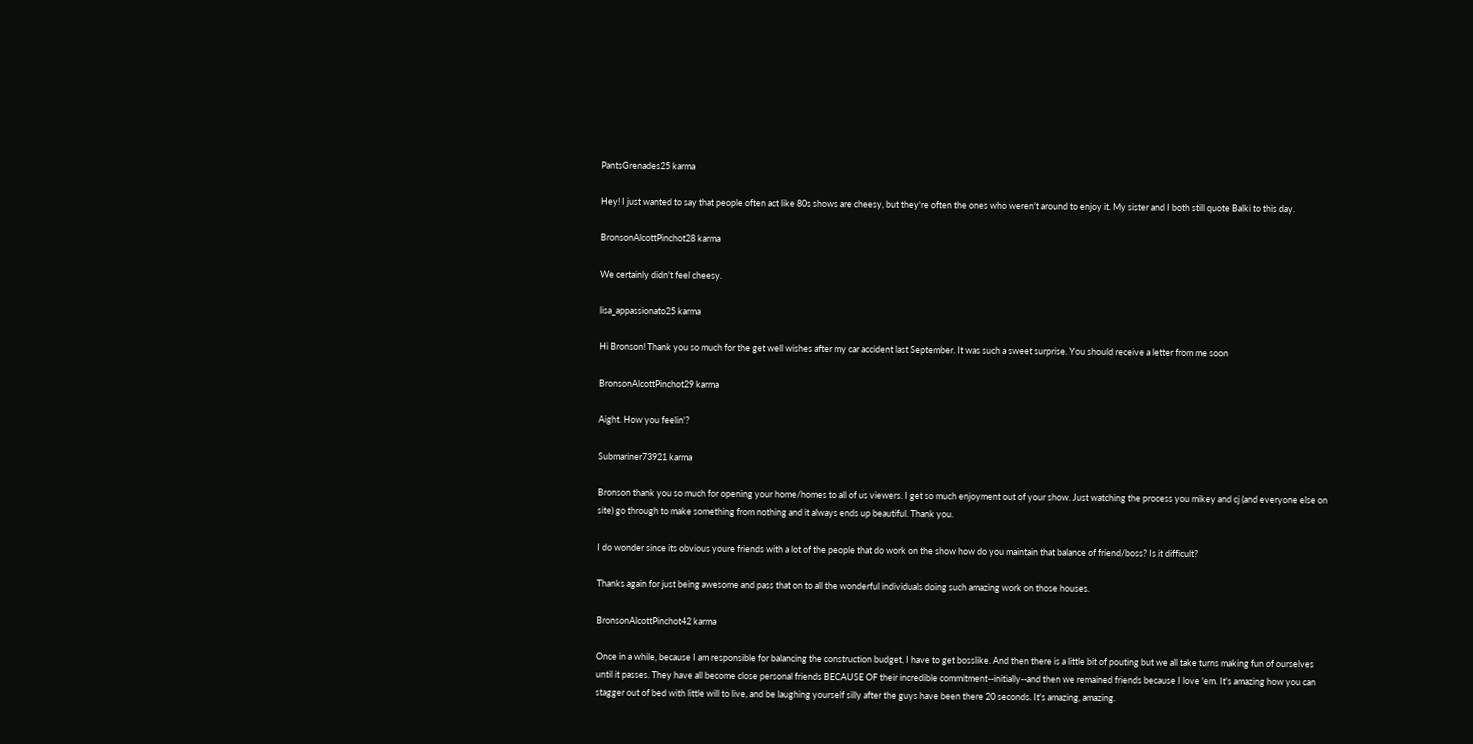PantsGrenades25 karma

Hey! I just wanted to say that people often act like 80s shows are cheesy, but they're often the ones who weren't around to enjoy it. My sister and I both still quote Balki to this day.

BronsonAlcottPinchot28 karma

We certainly didn't feel cheesy.

lisa_appassionato25 karma

Hi Bronson! Thank you so much for the get well wishes after my car accident last September. It was such a sweet surprise. You should receive a letter from me soon

BronsonAlcottPinchot29 karma

Aight. How you feelin'?

Submariner73921 karma

Bronson thank you so much for opening your home/homes to all of us viewers. I get so much enjoyment out of your show. Just watching the process you mikey and cj (and everyone else on site) go through to make something from nothing and it always ends up beautiful. Thank you.

I do wonder since its obvious youre friends with a lot of the people that do work on the show how do you maintain that balance of friend/boss? Is it difficult?

Thanks again for just being awesome and pass that on to all the wonderful individuals doing such amazing work on those houses.

BronsonAlcottPinchot42 karma

Once in a while, because I am responsible for balancing the construction budget, I have to get bosslike. And then there is a little bit of pouting but we all take turns making fun of ourselves until it passes. They have all become close personal friends BECAUSE OF their incredible commitment--initially--and then we remained friends because I love 'em. It's amazing how you can stagger out of bed with little will to live, and be laughing yourself silly after the guys have been there 20 seconds. It's amazing, amazing.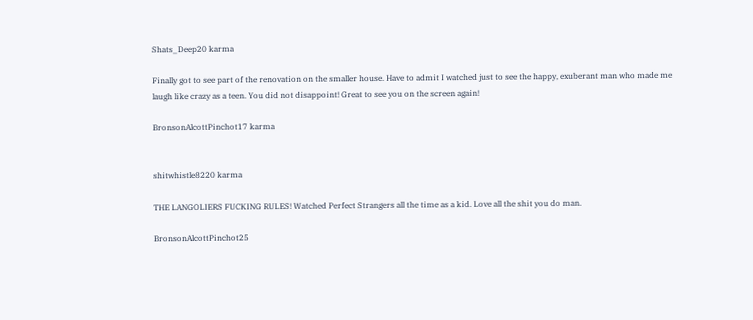Shats_Deep20 karma

Finally got to see part of the renovation on the smaller house. Have to admit I watched just to see the happy, exuberant man who made me laugh like crazy as a teen. You did not disappoint! Great to see you on the screen again!

BronsonAlcottPinchot17 karma


shitwhistle8220 karma

THE LANGOLIERS FUCKING RULES! Watched Perfect Strangers all the time as a kid. Love all the shit you do man.

BronsonAlcottPinchot25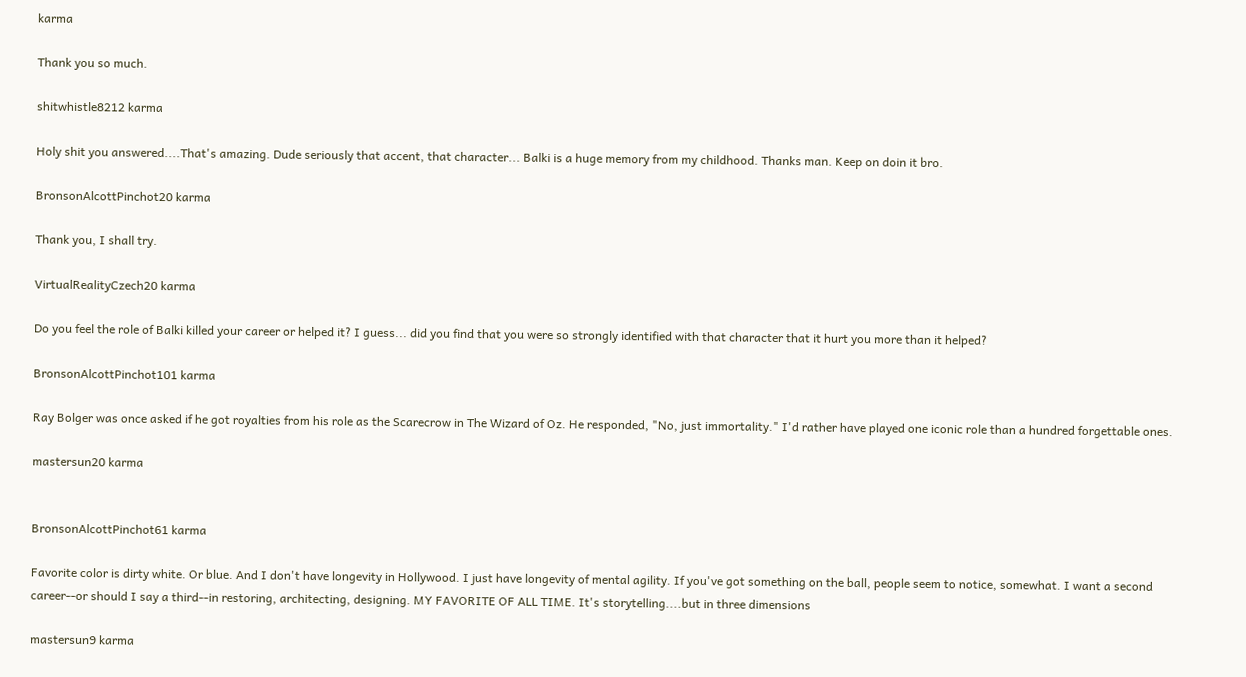karma

Thank you so much.

shitwhistle8212 karma

Holy shit you answered....That's amazing. Dude seriously that accent, that character... Balki is a huge memory from my childhood. Thanks man. Keep on doin it bro.

BronsonAlcottPinchot20 karma

Thank you, I shall try.

VirtualRealityCzech20 karma

Do you feel the role of Balki killed your career or helped it? I guess... did you find that you were so strongly identified with that character that it hurt you more than it helped?

BronsonAlcottPinchot101 karma

Ray Bolger was once asked if he got royalties from his role as the Scarecrow in The Wizard of Oz. He responded, "No, just immortality." I'd rather have played one iconic role than a hundred forgettable ones.

mastersun20 karma


BronsonAlcottPinchot61 karma

Favorite color is dirty white. Or blue. And I don't have longevity in Hollywood. I just have longevity of mental agility. If you've got something on the ball, people seem to notice, somewhat. I want a second career--or should I say a third--in restoring, architecting, designing. MY FAVORITE OF ALL TIME. It's storytelling....but in three dimensions

mastersun9 karma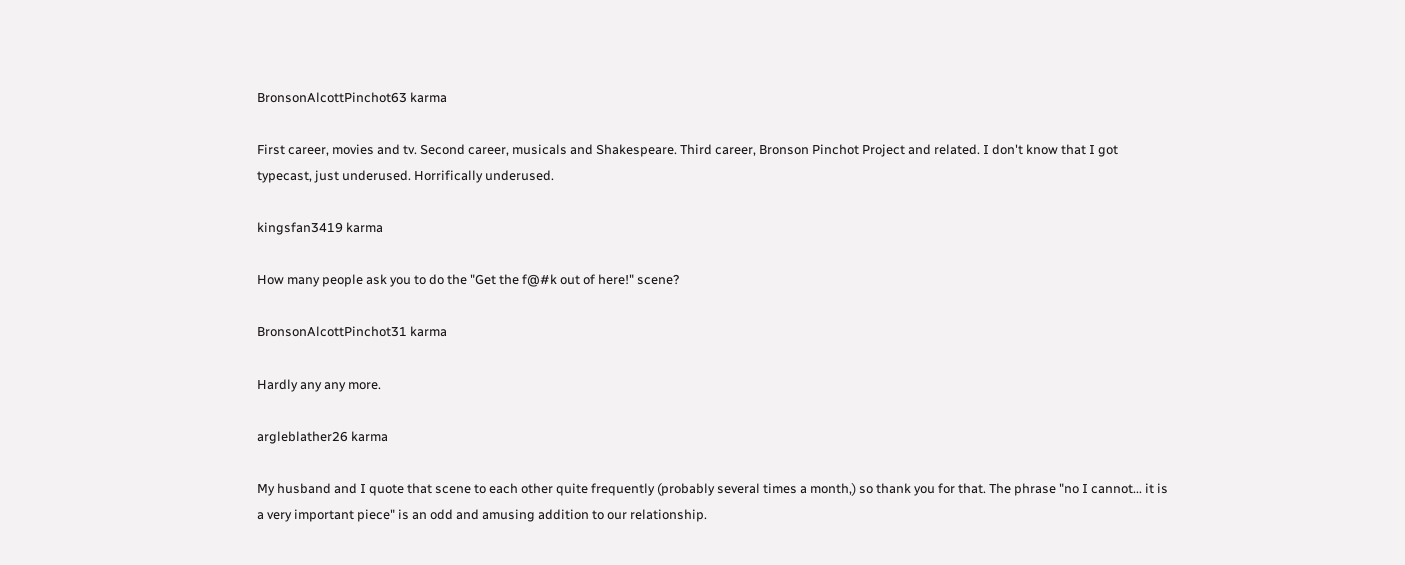BronsonAlcottPinchot63 karma

First career, movies and tv. Second career, musicals and Shakespeare. Third career, Bronson Pinchot Project and related. I don't know that I got typecast, just underused. Horrifically underused.

kingsfan3419 karma

How many people ask you to do the "Get the f@#k out of here!" scene?

BronsonAlcottPinchot31 karma

Hardly any any more.

argleblather26 karma

My husband and I quote that scene to each other quite frequently (probably several times a month,) so thank you for that. The phrase "no I cannot... it is a very important piece" is an odd and amusing addition to our relationship.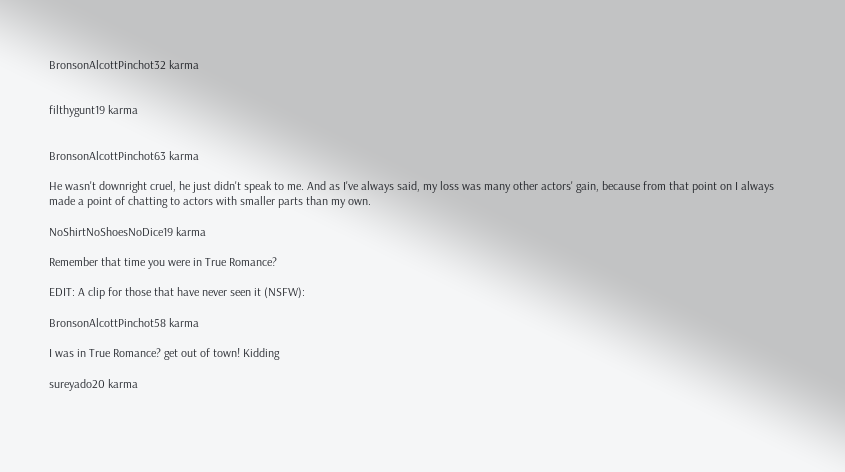BronsonAlcottPinchot32 karma


filthygunt19 karma


BronsonAlcottPinchot63 karma

He wasn't downright cruel, he just didn't speak to me. And as I've always said, my loss was many other actors' gain, because from that point on I always made a point of chatting to actors with smaller parts than my own.

NoShirtNoShoesNoDice19 karma

Remember that time you were in True Romance?

EDIT: A clip for those that have never seen it (NSFW):

BronsonAlcottPinchot58 karma

I was in True Romance? get out of town! Kidding

sureyado20 karma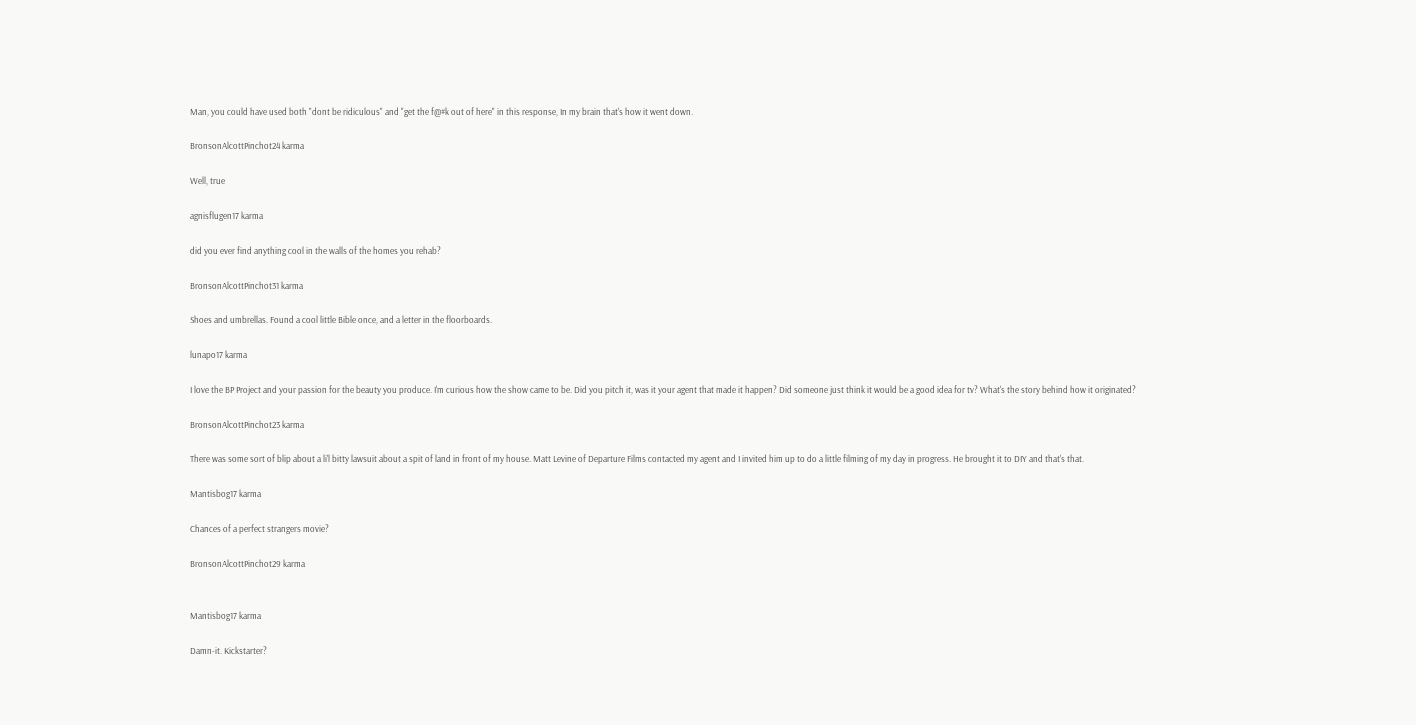Man, you could have used both "dont be ridiculous" and "get the f@#k out of here" in this response, In my brain that's how it went down.

BronsonAlcottPinchot24 karma

Well, true

agnisflugen17 karma

did you ever find anything cool in the walls of the homes you rehab?

BronsonAlcottPinchot31 karma

Shoes and umbrellas. Found a cool little Bible once, and a letter in the floorboards.

lunapo17 karma

I love the BP Project and your passion for the beauty you produce. I'm curious how the show came to be. Did you pitch it, was it your agent that made it happen? Did someone just think it would be a good idea for tv? What's the story behind how it originated?

BronsonAlcottPinchot23 karma

There was some sort of blip about a li'l bitty lawsuit about a spit of land in front of my house. Matt Levine of Departure Films contacted my agent and I invited him up to do a little filming of my day in progress. He brought it to DIY and that's that.

Mantisbog17 karma

Chances of a perfect strangers movie?

BronsonAlcottPinchot29 karma


Mantisbog17 karma

Damn-it. Kickstarter?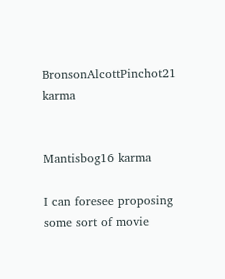BronsonAlcottPinchot21 karma


Mantisbog16 karma

I can foresee proposing some sort of movie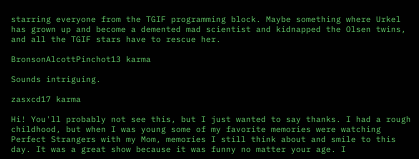starring everyone from the TGIF programming block. Maybe something where Urkel has grown up and become a demented mad scientist and kidnapped the Olsen twins, and all the TGIF stars have to rescue her.

BronsonAlcottPinchot13 karma

Sounds intriguing.

zasxcd17 karma

Hi! You'll probably not see this, but I just wanted to say thanks. I had a rough childhood, but when I was young some of my favorite memories were watching Perfect Strangers with my Mom, memories I still think about and smile to this day. It was a great show because it was funny no matter your age. I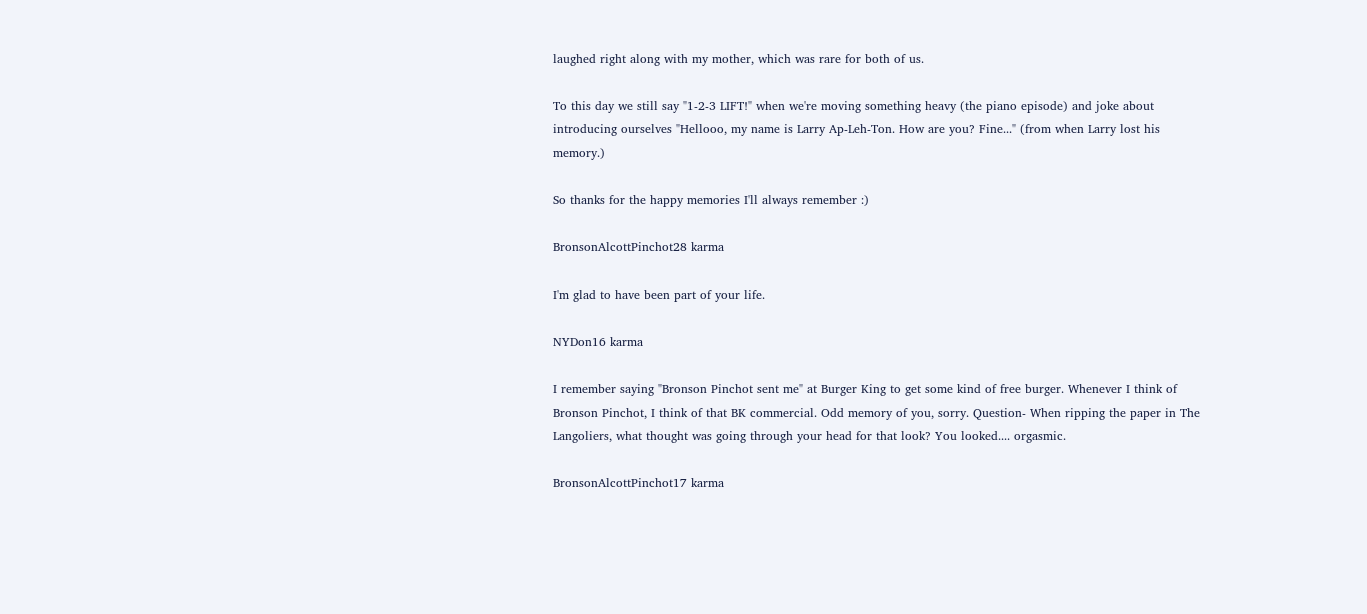laughed right along with my mother, which was rare for both of us.

To this day we still say "1-2-3 LIFT!" when we're moving something heavy (the piano episode) and joke about introducing ourselves "Hellooo, my name is Larry Ap-Leh-Ton. How are you? Fine..." (from when Larry lost his memory.)

So thanks for the happy memories I'll always remember :)

BronsonAlcottPinchot28 karma

I'm glad to have been part of your life.

NYDon16 karma

I remember saying "Bronson Pinchot sent me" at Burger King to get some kind of free burger. Whenever I think of Bronson Pinchot, I think of that BK commercial. Odd memory of you, sorry. Question- When ripping the paper in The Langoliers, what thought was going through your head for that look? You looked.... orgasmic.

BronsonAlcottPinchot17 karma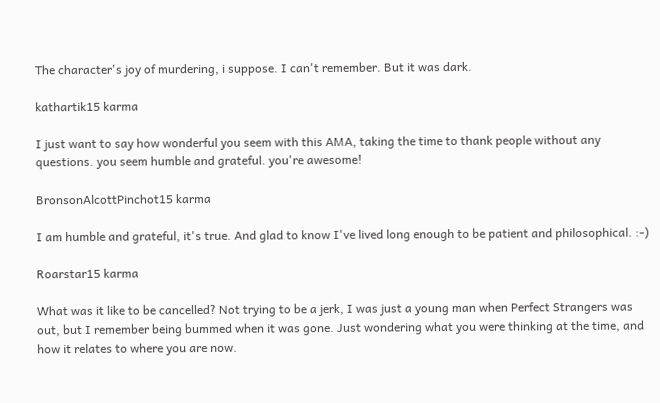The character's joy of murdering, i suppose. I can't remember. But it was dark.

kathartik15 karma

I just want to say how wonderful you seem with this AMA, taking the time to thank people without any questions. you seem humble and grateful. you're awesome!

BronsonAlcottPinchot15 karma

I am humble and grateful, it's true. And glad to know I've lived long enough to be patient and philosophical. :-)

Roarstar15 karma

What was it like to be cancelled? Not trying to be a jerk, I was just a young man when Perfect Strangers was out, but I remember being bummed when it was gone. Just wondering what you were thinking at the time, and how it relates to where you are now.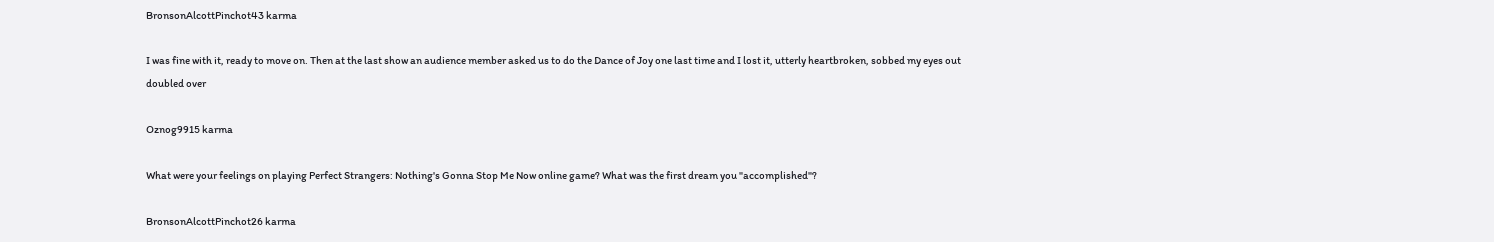BronsonAlcottPinchot43 karma

I was fine with it, ready to move on. Then at the last show an audience member asked us to do the Dance of Joy one last time and I lost it, utterly heartbroken, sobbed my eyes out doubled over

Oznog9915 karma

What were your feelings on playing Perfect Strangers: Nothing's Gonna Stop Me Now online game? What was the first dream you "accomplished"?

BronsonAlcottPinchot26 karma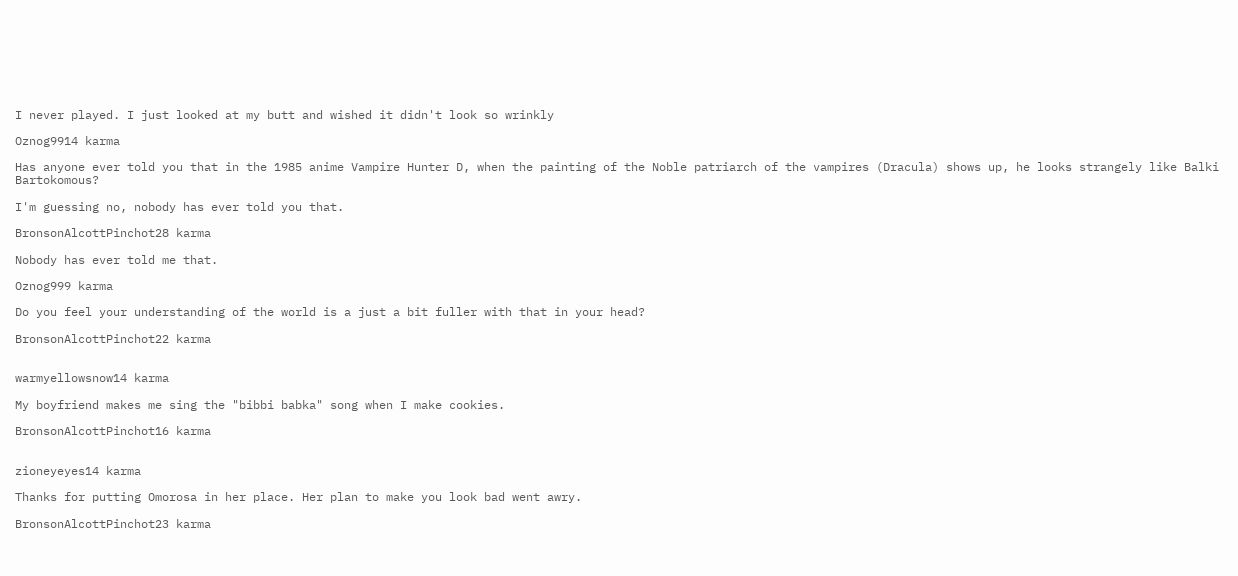I never played. I just looked at my butt and wished it didn't look so wrinkly

Oznog9914 karma

Has anyone ever told you that in the 1985 anime Vampire Hunter D, when the painting of the Noble patriarch of the vampires (Dracula) shows up, he looks strangely like Balki Bartokomous?

I'm guessing no, nobody has ever told you that.

BronsonAlcottPinchot28 karma

Nobody has ever told me that.

Oznog999 karma

Do you feel your understanding of the world is a just a bit fuller with that in your head?

BronsonAlcottPinchot22 karma


warmyellowsnow14 karma

My boyfriend makes me sing the "bibbi babka" song when I make cookies.

BronsonAlcottPinchot16 karma


zioneyeyes14 karma

Thanks for putting Omorosa in her place. Her plan to make you look bad went awry.

BronsonAlcottPinchot23 karma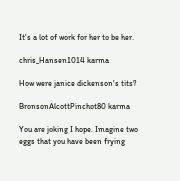It's a lot of work for her to be her.

chris_Hansen1014 karma

How were janice dickenson's tits?

BronsonAlcottPinchot80 karma

You are joking I hope. Imagine two eggs that you have been frying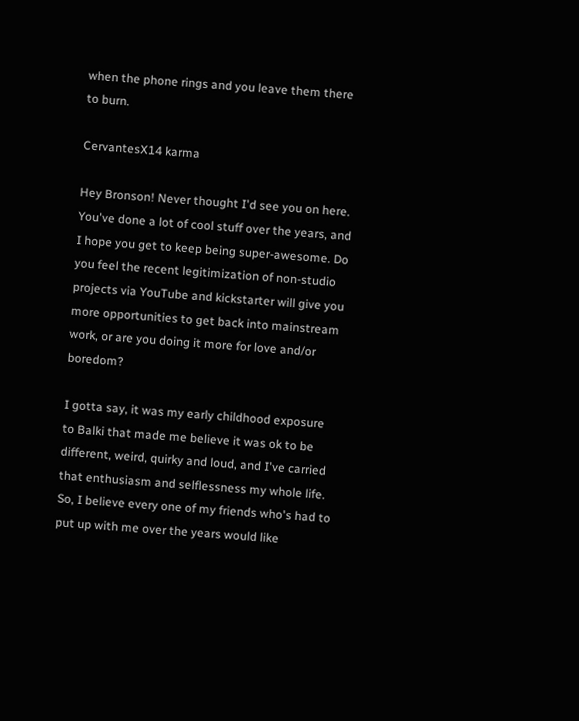when the phone rings and you leave them there to burn.

CervantesX14 karma

Hey Bronson! Never thought I'd see you on here. You've done a lot of cool stuff over the years, and I hope you get to keep being super-awesome. Do you feel the recent legitimization of non-studio projects via YouTube and kickstarter will give you more opportunities to get back into mainstream work, or are you doing it more for love and/or boredom?

I gotta say, it was my early childhood exposure to Balki that made me believe it was ok to be different, weird, quirky and loud, and I've carried that enthusiasm and selflessness my whole life. So, I believe every one of my friends who's had to put up with me over the years would like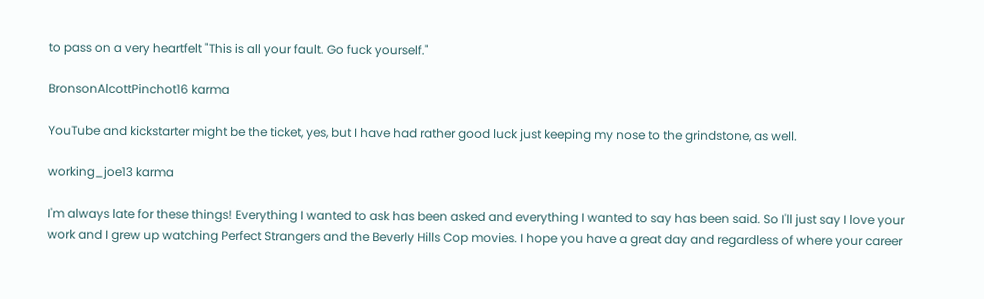to pass on a very heartfelt "This is all your fault. Go fuck yourself."

BronsonAlcottPinchot16 karma

YouTube and kickstarter might be the ticket, yes, but I have had rather good luck just keeping my nose to the grindstone, as well.

working_joe13 karma

I'm always late for these things! Everything I wanted to ask has been asked and everything I wanted to say has been said. So I'll just say I love your work and I grew up watching Perfect Strangers and the Beverly Hills Cop movies. I hope you have a great day and regardless of where your career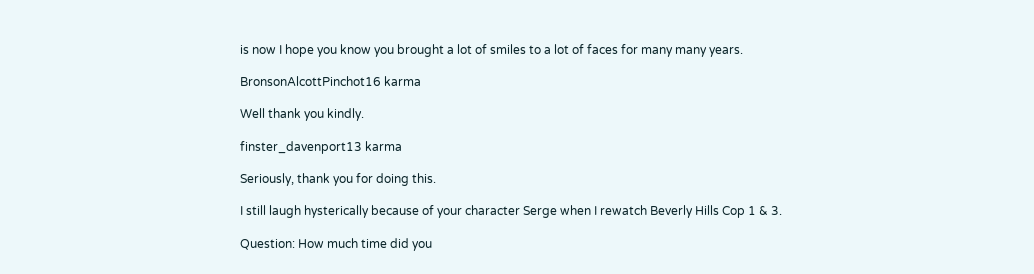is now I hope you know you brought a lot of smiles to a lot of faces for many many years.

BronsonAlcottPinchot16 karma

Well thank you kindly.

finster_davenport13 karma

Seriously, thank you for doing this.

I still laugh hysterically because of your character Serge when I rewatch Beverly Hills Cop 1 & 3.

Question: How much time did you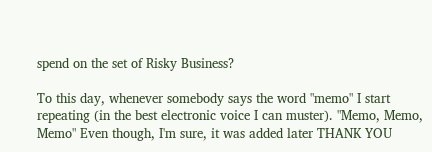spend on the set of Risky Business?

To this day, whenever somebody says the word "memo" I start repeating (in the best electronic voice I can muster). "Memo, Memo, Memo" Even though, I'm sure, it was added later THANK YOU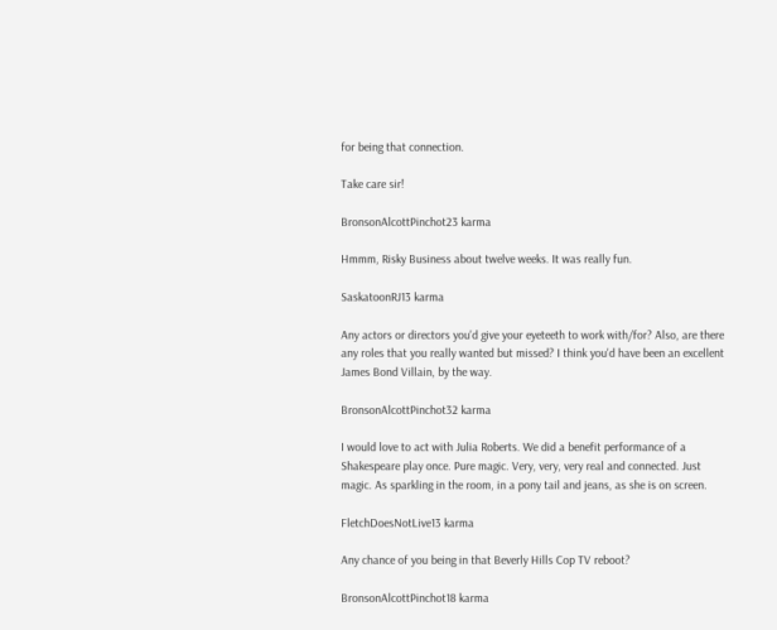for being that connection.

Take care sir!

BronsonAlcottPinchot23 karma

Hmmm, Risky Business about twelve weeks. It was really fun.

SaskatoonRJ13 karma

Any actors or directors you'd give your eyeteeth to work with/for? Also, are there any roles that you really wanted but missed? I think you'd have been an excellent James Bond Villain, by the way.

BronsonAlcottPinchot32 karma

I would love to act with Julia Roberts. We did a benefit performance of a Shakespeare play once. Pure magic. Very, very, very real and connected. Just magic. As sparkling in the room, in a pony tail and jeans, as she is on screen.

FletchDoesNotLive13 karma

Any chance of you being in that Beverly Hills Cop TV reboot?

BronsonAlcottPinchot18 karma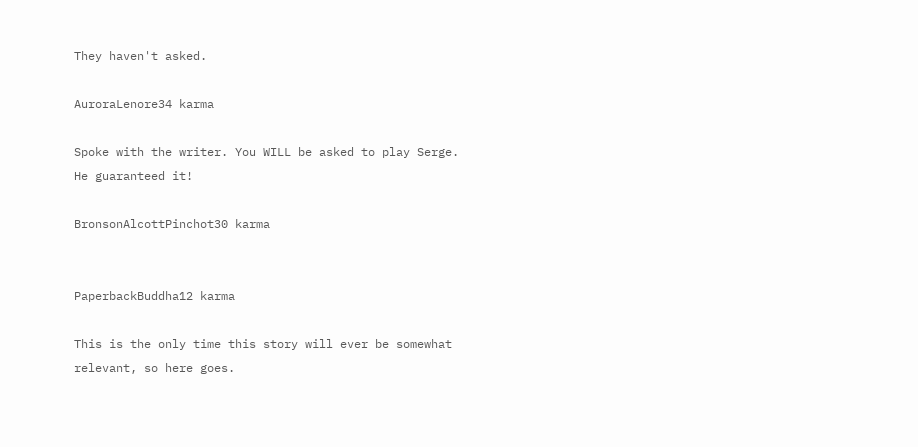They haven't asked.

AuroraLenore34 karma

Spoke with the writer. You WILL be asked to play Serge. He guaranteed it!

BronsonAlcottPinchot30 karma


PaperbackBuddha12 karma

This is the only time this story will ever be somewhat relevant, so here goes.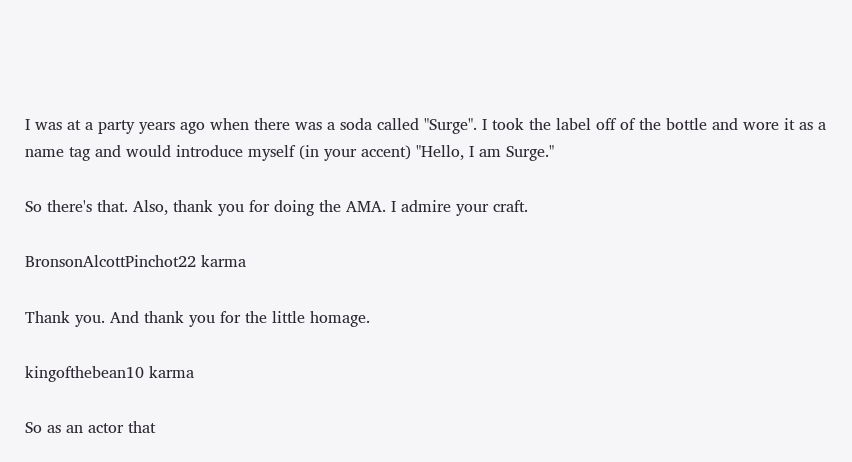I was at a party years ago when there was a soda called "Surge". I took the label off of the bottle and wore it as a name tag and would introduce myself (in your accent) "Hello, I am Surge."

So there's that. Also, thank you for doing the AMA. I admire your craft.

BronsonAlcottPinchot22 karma

Thank you. And thank you for the little homage.

kingofthebean10 karma

So as an actor that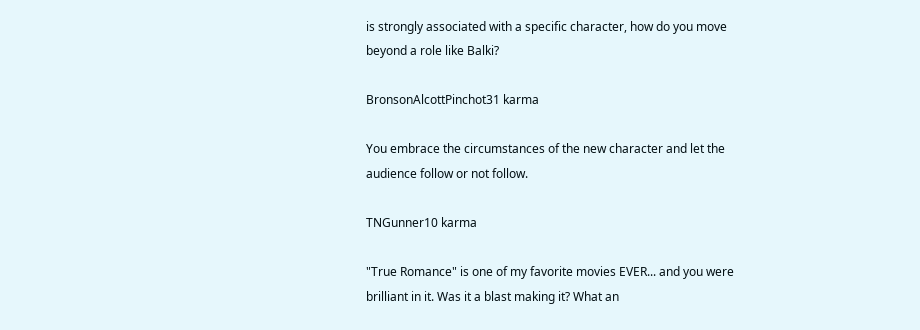is strongly associated with a specific character, how do you move beyond a role like Balki?

BronsonAlcottPinchot31 karma

You embrace the circumstances of the new character and let the audience follow or not follow.

TNGunner10 karma

"True Romance" is one of my favorite movies EVER... and you were brilliant in it. Was it a blast making it? What an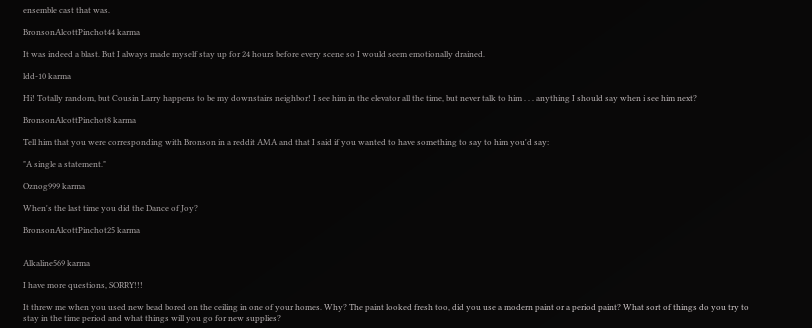ensemble cast that was.

BronsonAlcottPinchot44 karma

It was indeed a blast. But I always made myself stay up for 24 hours before every scene so I would seem emotionally drained.

ldd-10 karma

Hi! Totally random, but Cousin Larry happens to be my downstairs neighbor! I see him in the elevator all the time, but never talk to him . . . anything I should say when i see him next?

BronsonAlcottPinchot8 karma

Tell him that you were corresponding with Bronson in a reddit AMA and that I said if you wanted to have something to say to him you'd say:

"A single a statement."

Oznog999 karma

When's the last time you did the Dance of Joy?

BronsonAlcottPinchot25 karma


Alkaline569 karma

I have more questions, SORRY!!!

It threw me when you used new bead bored on the ceiling in one of your homes. Why? The paint looked fresh too, did you use a modern paint or a period paint? What sort of things do you try to stay in the time period and what things will you go for new supplies?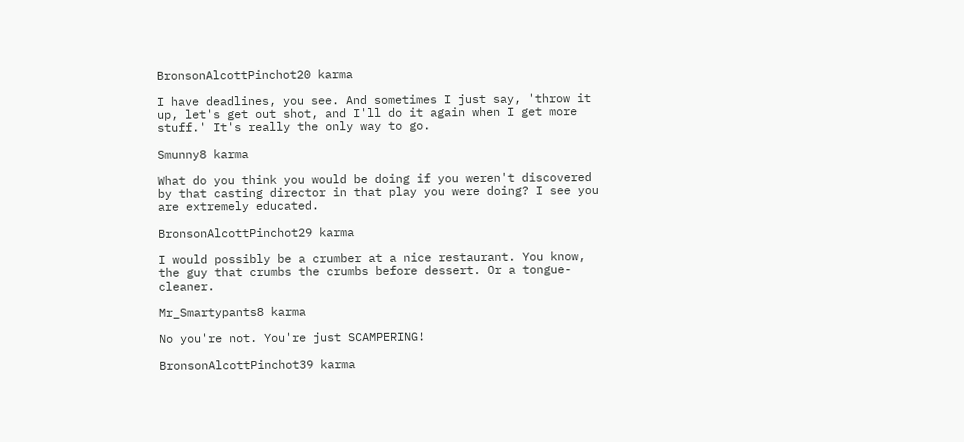BronsonAlcottPinchot20 karma

I have deadlines, you see. And sometimes I just say, 'throw it up, let's get out shot, and I'll do it again when I get more stuff.' It's really the only way to go.

Smunny8 karma

What do you think you would be doing if you weren't discovered by that casting director in that play you were doing? I see you are extremely educated.

BronsonAlcottPinchot29 karma

I would possibly be a crumber at a nice restaurant. You know, the guy that crumbs the crumbs before dessert. Or a tongue-cleaner.

Mr_Smartypants8 karma

No you're not. You're just SCAMPERING!

BronsonAlcottPinchot39 karma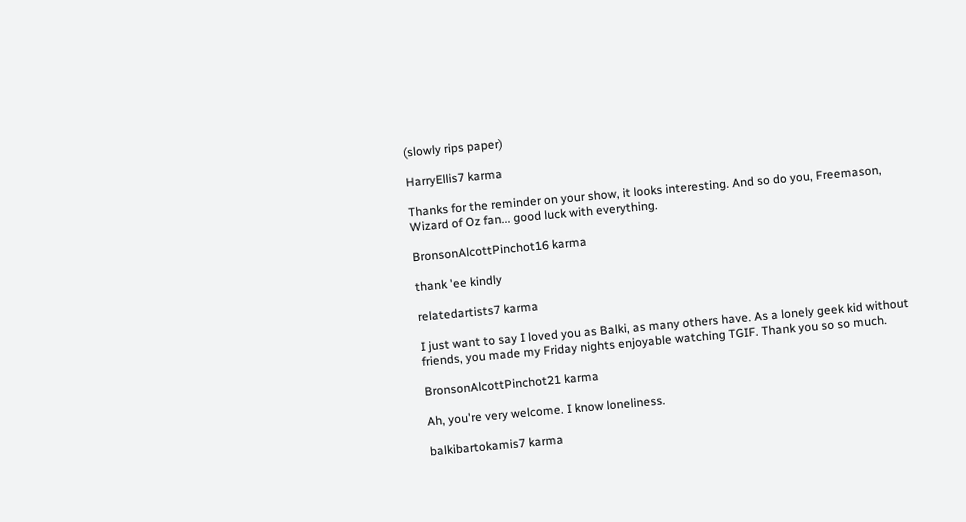(slowly rips paper)

HarryEllis7 karma

Thanks for the reminder on your show, it looks interesting. And so do you, Freemason, Wizard of Oz fan... good luck with everything.

BronsonAlcottPinchot16 karma

thank 'ee kindly

relatedartists7 karma

I just want to say I loved you as Balki, as many others have. As a lonely geek kid without friends, you made my Friday nights enjoyable watching TGIF. Thank you so so much.

BronsonAlcottPinchot21 karma

Ah, you're very welcome. I know loneliness.

balkibartokamis7 karma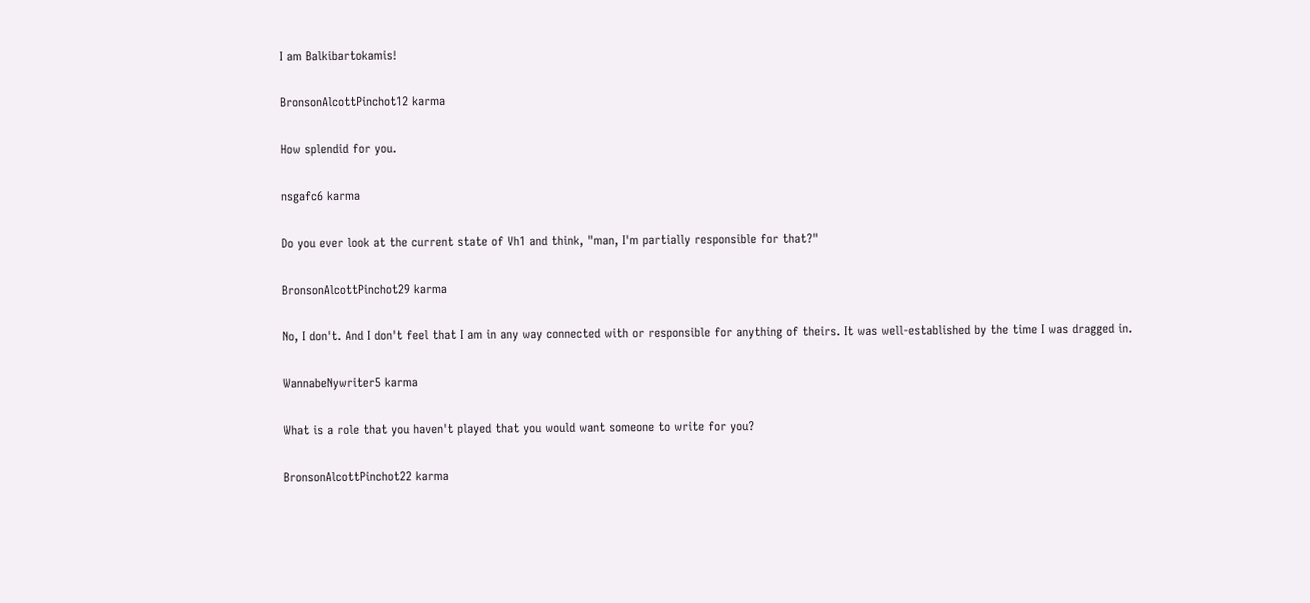I am Balkibartokamis!

BronsonAlcottPinchot12 karma

How splendid for you.

nsgafc6 karma

Do you ever look at the current state of Vh1 and think, "man, I'm partially responsible for that?"

BronsonAlcottPinchot29 karma

No, I don't. And I don't feel that I am in any way connected with or responsible for anything of theirs. It was well-established by the time I was dragged in.

WannabeNywriter5 karma

What is a role that you haven't played that you would want someone to write for you?

BronsonAlcottPinchot22 karma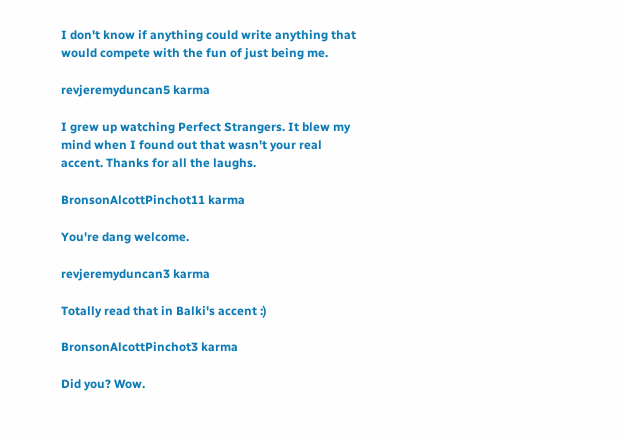I don't know if anything could write anything that would compete with the fun of just being me.

revjeremyduncan5 karma

I grew up watching Perfect Strangers. It blew my mind when I found out that wasn't your real accent. Thanks for all the laughs.

BronsonAlcottPinchot11 karma

You're dang welcome.

revjeremyduncan3 karma

Totally read that in Balki's accent :)

BronsonAlcottPinchot3 karma

Did you? Wow.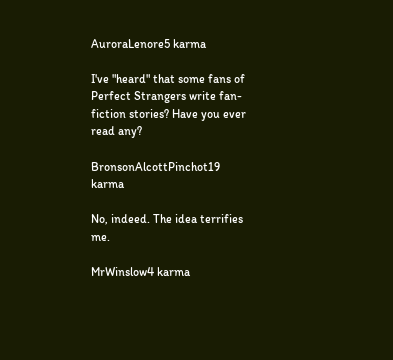AuroraLenore5 karma

I've "heard" that some fans of Perfect Strangers write fan-fiction stories? Have you ever read any?

BronsonAlcottPinchot19 karma

No, indeed. The idea terrifies me.

MrWinslow4 karma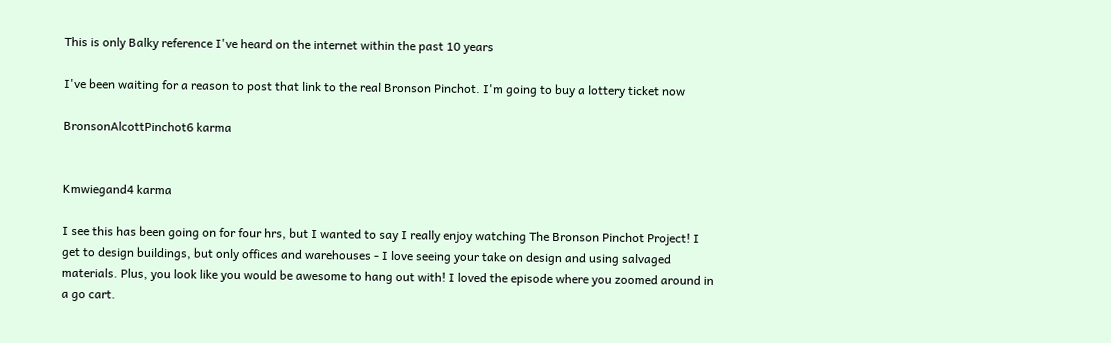This is only Balky reference I've heard on the internet within the past 10 years

I've been waiting for a reason to post that link to the real Bronson Pinchot. I'm going to buy a lottery ticket now

BronsonAlcottPinchot6 karma


Kmwiegand4 karma

I see this has been going on for four hrs, but I wanted to say I really enjoy watching The Bronson Pinchot Project! I get to design buildings, but only offices and warehouses - I love seeing your take on design and using salvaged materials. Plus, you look like you would be awesome to hang out with! I loved the episode where you zoomed around in a go cart.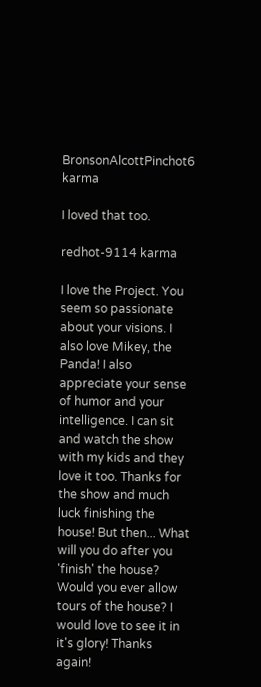BronsonAlcottPinchot6 karma

I loved that too.

redhot-9114 karma

I love the Project. You seem so passionate about your visions. I also love Mikey, the Panda! I also appreciate your sense of humor and your intelligence. I can sit and watch the show with my kids and they love it too. Thanks for the show and much luck finishing the house! But then... What will you do after you 'finish' the house? Would you ever allow tours of the house? I would love to see it in it's glory! Thanks again!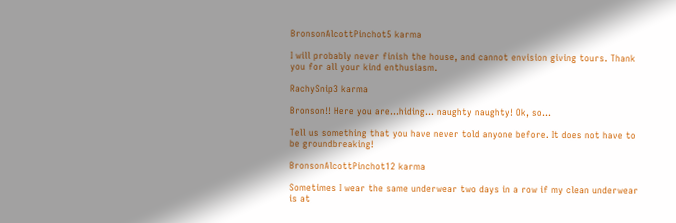BronsonAlcottPinchot5 karma

I will probably never finish the house, and cannot envision giving tours. Thank you for all your kind enthusiasm.

RachySnip3 karma

Bronson!! Here you are...hiding... naughty naughty! Ok, so...

Tell us something that you have never told anyone before. It does not have to be groundbreaking!

BronsonAlcottPinchot12 karma

Sometimes I wear the same underwear two days in a row if my clean underwear is at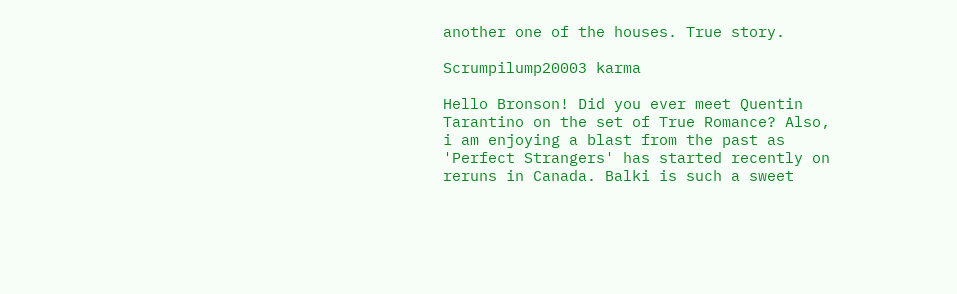another one of the houses. True story.

Scrumpilump20003 karma

Hello Bronson! Did you ever meet Quentin Tarantino on the set of True Romance? Also, i am enjoying a blast from the past as 'Perfect Strangers' has started recently on reruns in Canada. Balki is such a sweet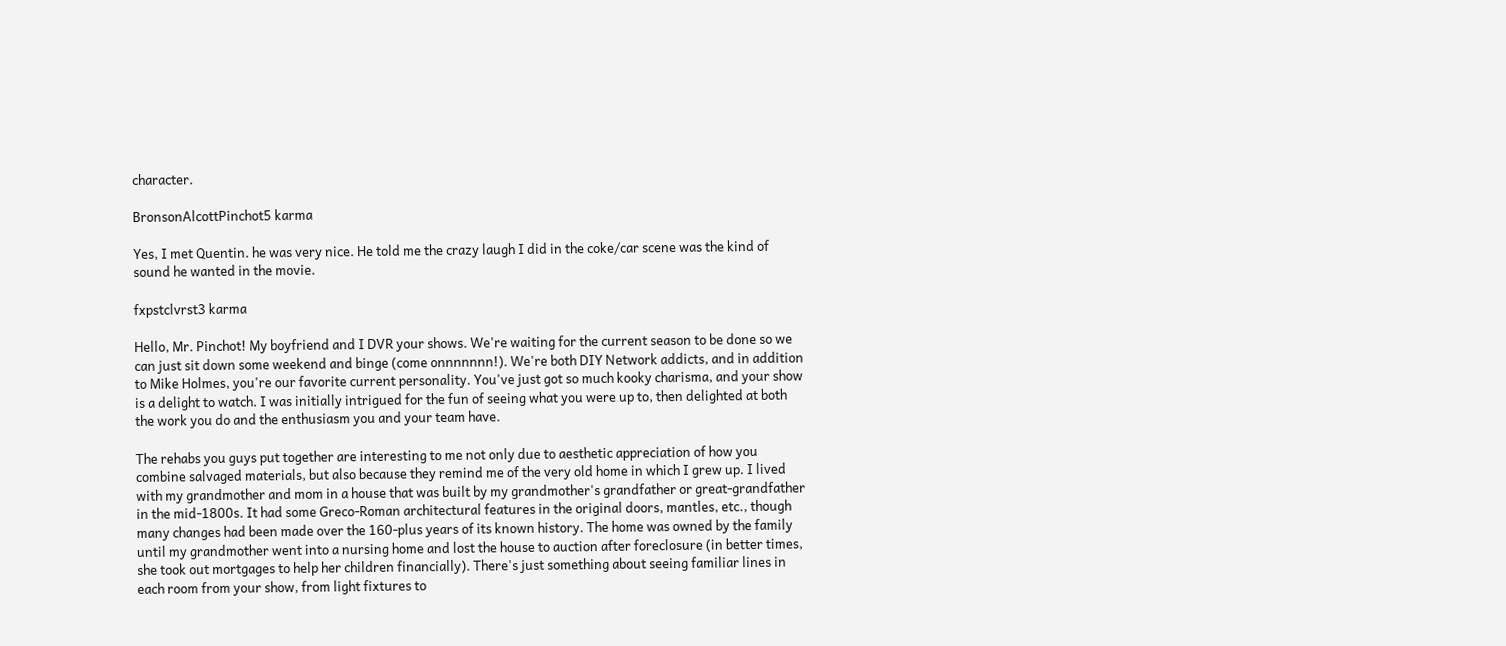character.

BronsonAlcottPinchot5 karma

Yes, I met Quentin. he was very nice. He told me the crazy laugh I did in the coke/car scene was the kind of sound he wanted in the movie.

fxpstclvrst3 karma

Hello, Mr. Pinchot! My boyfriend and I DVR your shows. We're waiting for the current season to be done so we can just sit down some weekend and binge (come onnnnnnn!). We're both DIY Network addicts, and in addition to Mike Holmes, you're our favorite current personality. You've just got so much kooky charisma, and your show is a delight to watch. I was initially intrigued for the fun of seeing what you were up to, then delighted at both the work you do and the enthusiasm you and your team have.

The rehabs you guys put together are interesting to me not only due to aesthetic appreciation of how you combine salvaged materials, but also because they remind me of the very old home in which I grew up. I lived with my grandmother and mom in a house that was built by my grandmother's grandfather or great-grandfather in the mid-1800s. It had some Greco-Roman architectural features in the original doors, mantles, etc., though many changes had been made over the 160-plus years of its known history. The home was owned by the family until my grandmother went into a nursing home and lost the house to auction after foreclosure (in better times, she took out mortgages to help her children financially). There's just something about seeing familiar lines in each room from your show, from light fixtures to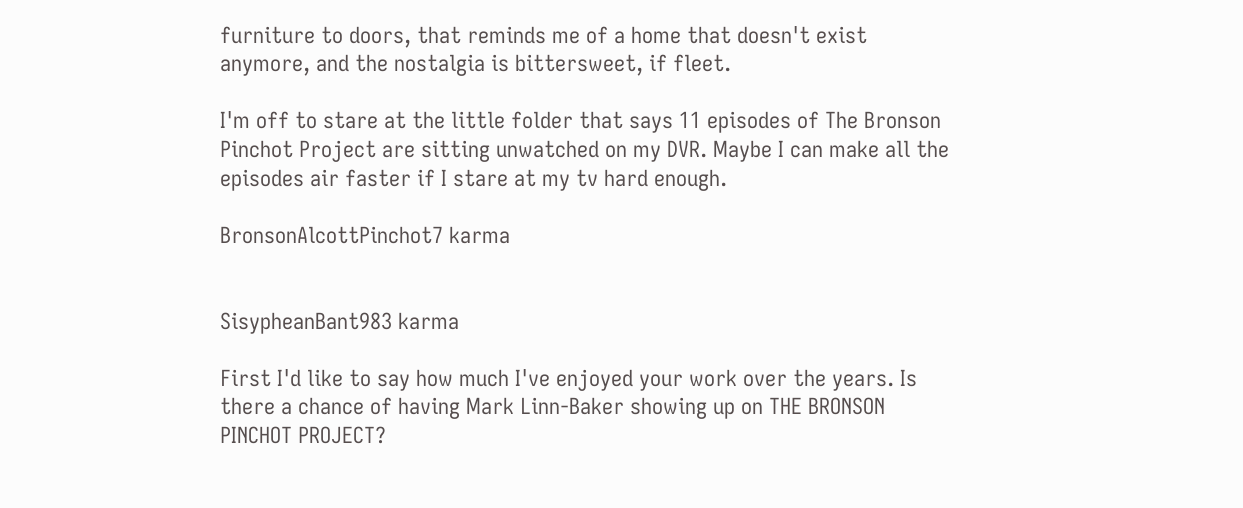furniture to doors, that reminds me of a home that doesn't exist anymore, and the nostalgia is bittersweet, if fleet.

I'm off to stare at the little folder that says 11 episodes of The Bronson Pinchot Project are sitting unwatched on my DVR. Maybe I can make all the episodes air faster if I stare at my tv hard enough.

BronsonAlcottPinchot7 karma


SisypheanBant983 karma

First I'd like to say how much I've enjoyed your work over the years. Is there a chance of having Mark Linn-Baker showing up on THE BRONSON PINCHOT PROJECT?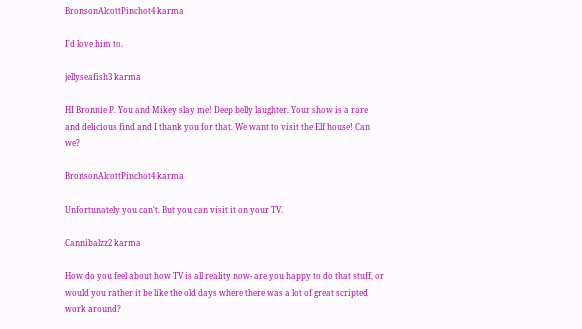BronsonAlcottPinchot4 karma

I'd love him to.

jellyseafish3 karma

HI Bronnie P. You and Mikey slay me! Deep belly laughter. Your show is a rare and delicious find and I thank you for that. We want to visit the Elf house! Can we?

BronsonAlcottPinchot4 karma

Unfortunately you can't. But you can visit it on your TV.

Cannibalzz2 karma

How do you feel about how TV is all reality now- are you happy to do that stuff, or would you rather it be like the old days where there was a lot of great scripted work around?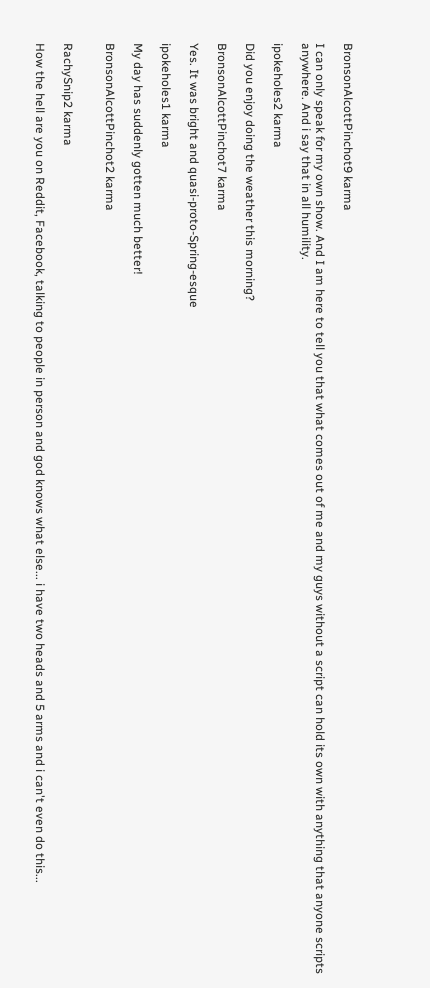BronsonAlcottPinchot9 karma

I can only speak for my own show. And I am here to tell you that what comes out of me and my guys without a script can hold its own with anything that anyone scripts anywhere. And i say that in all humility.

ipokeholes2 karma

Did you enjoy doing the weather this morning?

BronsonAlcottPinchot7 karma

Yes. It was bright and quasi-proto-Spring-esque

ipokeholes1 karma

My day has suddenly gotten much better!

BronsonAlcottPinchot2 karma


RachySnip2 karma

How the hell are you on Reddit, Facebook, talking to people in person and god knows what else... i have two heads and 5 arms and i can't even do this...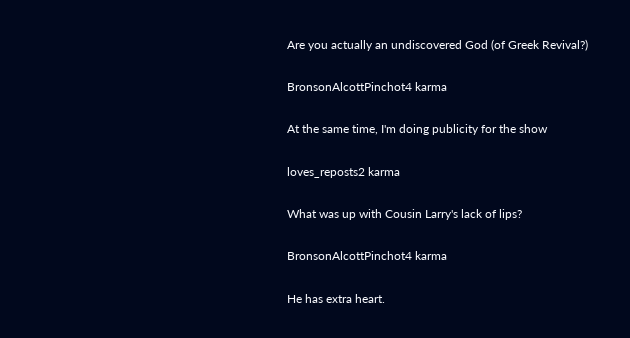Are you actually an undiscovered God (of Greek Revival?)

BronsonAlcottPinchot4 karma

At the same time, I'm doing publicity for the show

loves_reposts2 karma

What was up with Cousin Larry's lack of lips?

BronsonAlcottPinchot4 karma

He has extra heart.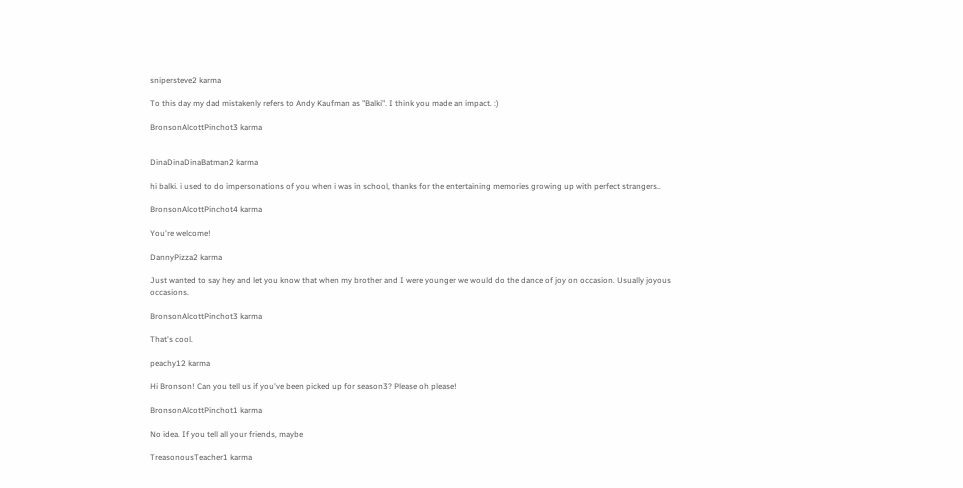snipersteve2 karma

To this day my dad mistakenly refers to Andy Kaufman as "Balki". I think you made an impact. :)

BronsonAlcottPinchot3 karma


DinaDinaDinaBatman2 karma

hi balki. i used to do impersonations of you when i was in school, thanks for the entertaining memories growing up with perfect strangers..

BronsonAlcottPinchot4 karma

You're welcome!

DannyPizza2 karma

Just wanted to say hey and let you know that when my brother and I were younger we would do the dance of joy on occasion. Usually joyous occasions.

BronsonAlcottPinchot3 karma

That's cool.

peachy12 karma

Hi Bronson! Can you tell us if you've been picked up for season3? Please oh please!

BronsonAlcottPinchot1 karma

No idea. If you tell all your friends, maybe

TreasonousTeacher1 karma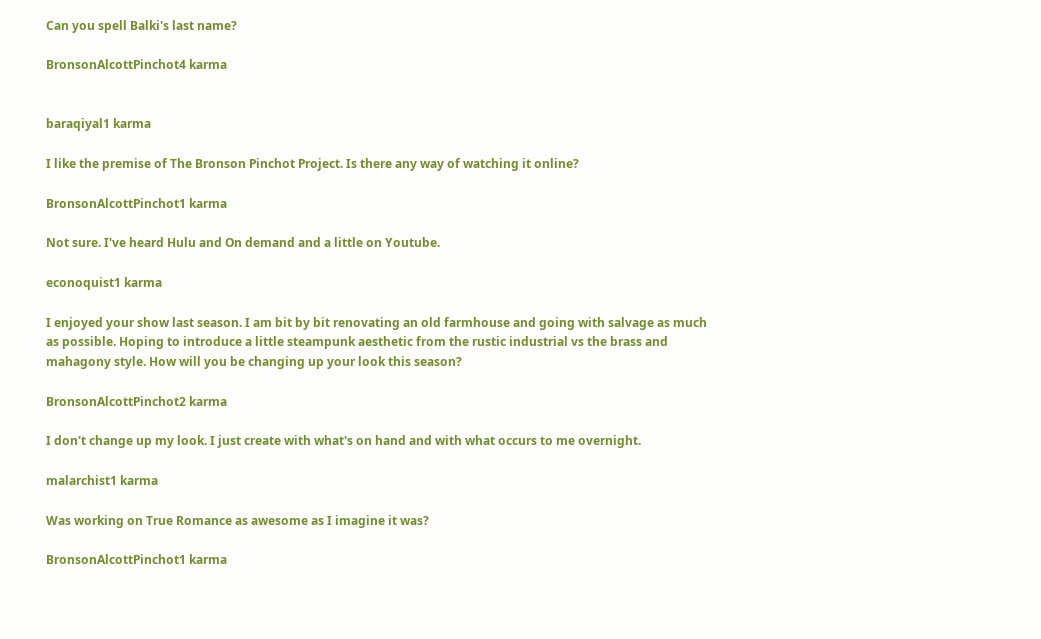Can you spell Balki's last name?

BronsonAlcottPinchot4 karma


baraqiyal1 karma

I like the premise of The Bronson Pinchot Project. Is there any way of watching it online?

BronsonAlcottPinchot1 karma

Not sure. I've heard Hulu and On demand and a little on Youtube.

econoquist1 karma

I enjoyed your show last season. I am bit by bit renovating an old farmhouse and going with salvage as much as possible. Hoping to introduce a little steampunk aesthetic from the rustic industrial vs the brass and mahagony style. How will you be changing up your look this season?

BronsonAlcottPinchot2 karma

I don't change up my look. I just create with what's on hand and with what occurs to me overnight.

malarchist1 karma

Was working on True Romance as awesome as I imagine it was?

BronsonAlcottPinchot1 karma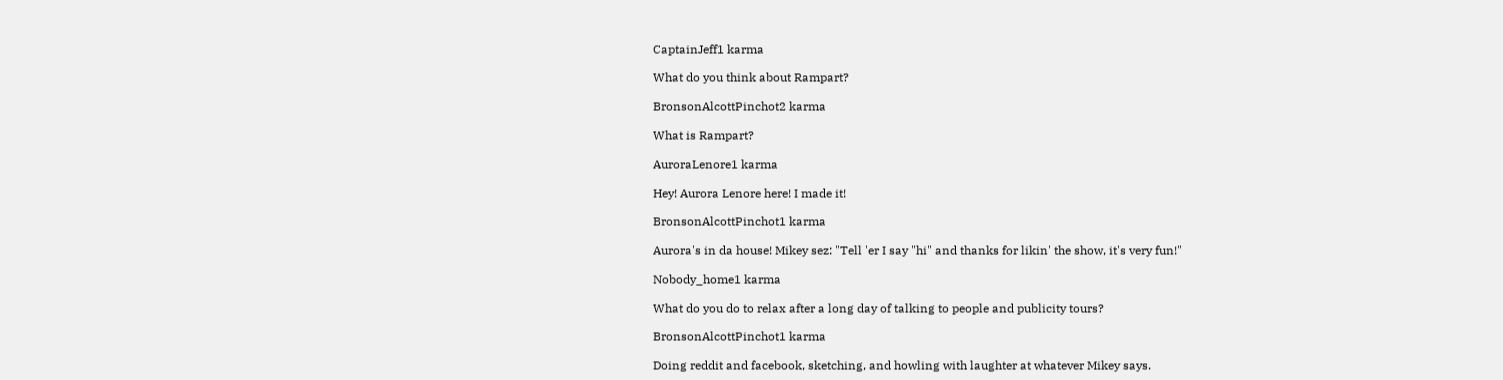CaptainJeff1 karma

What do you think about Rampart?

BronsonAlcottPinchot2 karma

What is Rampart?

AuroraLenore1 karma

Hey! Aurora Lenore here! I made it!

BronsonAlcottPinchot1 karma

Aurora's in da house! Mikey sez: "Tell 'er I say "hi" and thanks for likin' the show, it's very fun!"

Nobody_home1 karma

What do you do to relax after a long day of talking to people and publicity tours?

BronsonAlcottPinchot1 karma

Doing reddit and facebook, sketching, and howling with laughter at whatever Mikey says.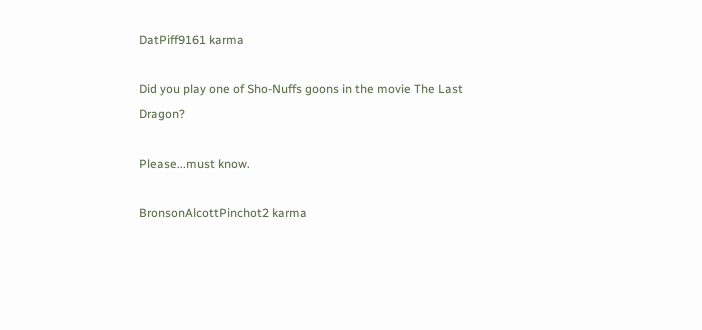DatPiff9161 karma

Did you play one of Sho-Nuffs goons in the movie The Last Dragon?

Please...must know.

BronsonAlcottPinchot2 karma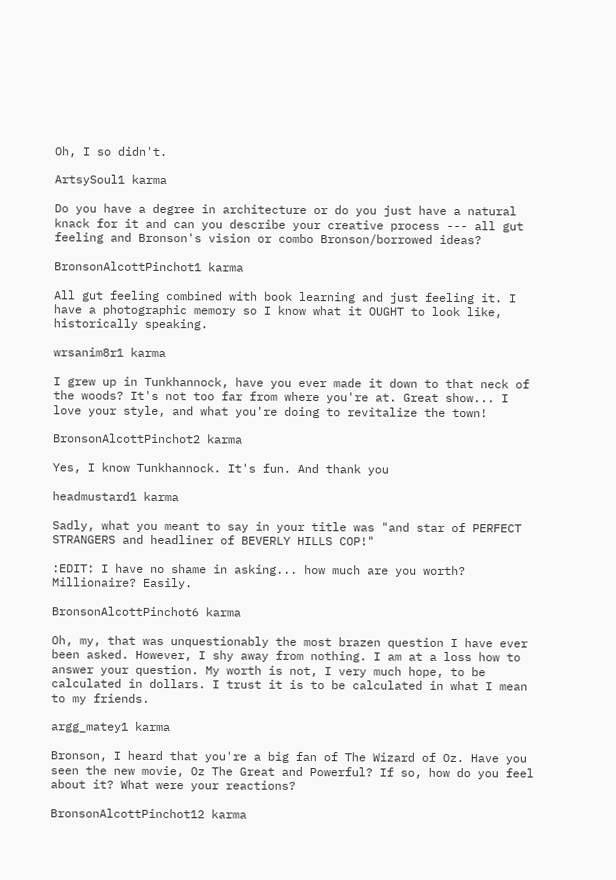Oh, I so didn't.

ArtsySoul1 karma

Do you have a degree in architecture or do you just have a natural knack for it and can you describe your creative process --- all gut feeling and Bronson's vision or combo Bronson/borrowed ideas?

BronsonAlcottPinchot1 karma

All gut feeling combined with book learning and just feeling it. I have a photographic memory so I know what it OUGHT to look like, historically speaking.

wrsanim8r1 karma

I grew up in Tunkhannock, have you ever made it down to that neck of the woods? It's not too far from where you're at. Great show... I love your style, and what you're doing to revitalize the town!

BronsonAlcottPinchot2 karma

Yes, I know Tunkhannock. It's fun. And thank you

headmustard1 karma

Sadly, what you meant to say in your title was "and star of PERFECT STRANGERS and headliner of BEVERLY HILLS COP!"

:EDIT: I have no shame in asking... how much are you worth? Millionaire? Easily.

BronsonAlcottPinchot6 karma

Oh, my, that was unquestionably the most brazen question I have ever been asked. However, I shy away from nothing. I am at a loss how to answer your question. My worth is not, I very much hope, to be calculated in dollars. I trust it is to be calculated in what I mean to my friends.

argg_matey1 karma

Bronson, I heard that you're a big fan of The Wizard of Oz. Have you seen the new movie, Oz The Great and Powerful? If so, how do you feel about it? What were your reactions?

BronsonAlcottPinchot12 karma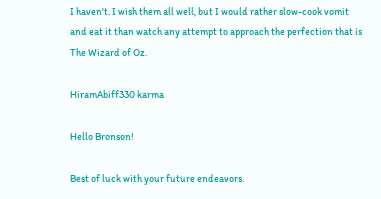I haven't. I wish them all well, but I would rather slow-cook vomit and eat it than watch any attempt to approach the perfection that is The Wizard of Oz.

HiramAbiff330 karma

Hello Bronson!

Best of luck with your future endeavors.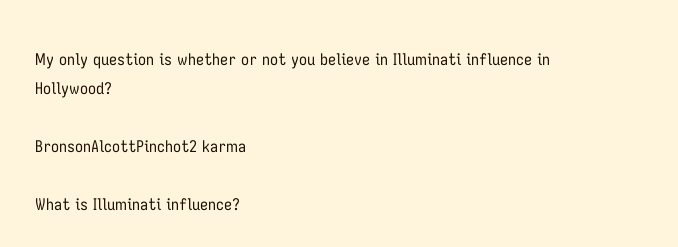My only question is whether or not you believe in Illuminati influence in Hollywood?

BronsonAlcottPinchot2 karma

What is Illuminati influence?